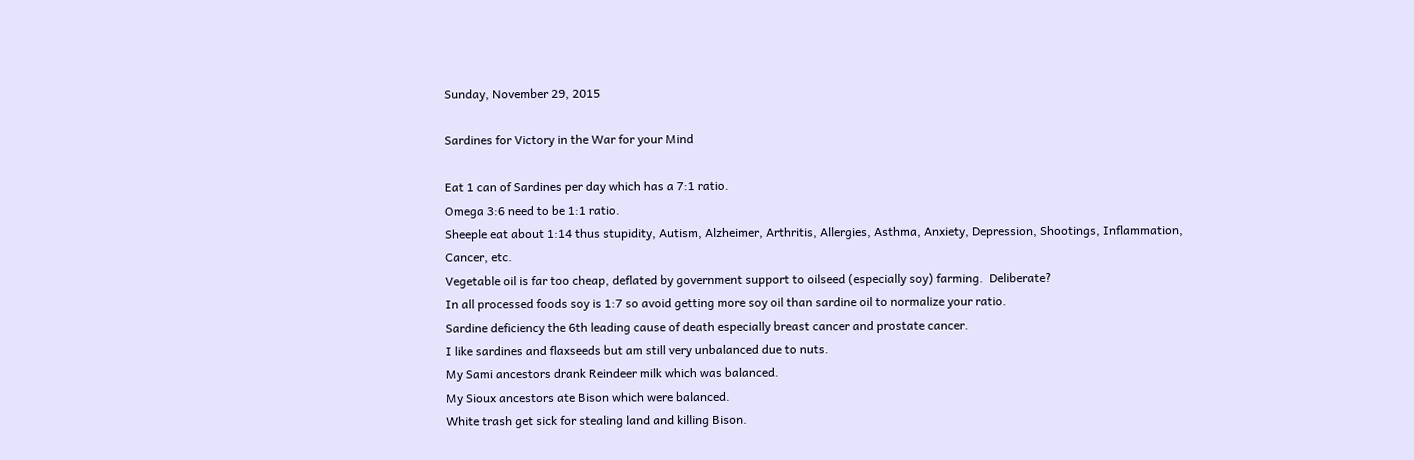Sunday, November 29, 2015

Sardines for Victory in the War for your Mind

Eat 1 can of Sardines per day which has a 7:1 ratio.
Omega 3:6 need to be 1:1 ratio.
Sheeple eat about 1:14 thus stupidity, Autism, Alzheimer, Arthritis, Allergies, Asthma, Anxiety, Depression, Shootings, Inflammation, Cancer, etc.
Vegetable oil is far too cheap, deflated by government support to oilseed (especially soy) farming.  Deliberate?
In all processed foods soy is 1:7 so avoid getting more soy oil than sardine oil to normalize your ratio.
Sardine deficiency the 6th leading cause of death especially breast cancer and prostate cancer.
I like sardines and flaxseeds but am still very unbalanced due to nuts.
My Sami ancestors drank Reindeer milk which was balanced.
My Sioux ancestors ate Bison which were balanced.
White trash get sick for stealing land and killing Bison.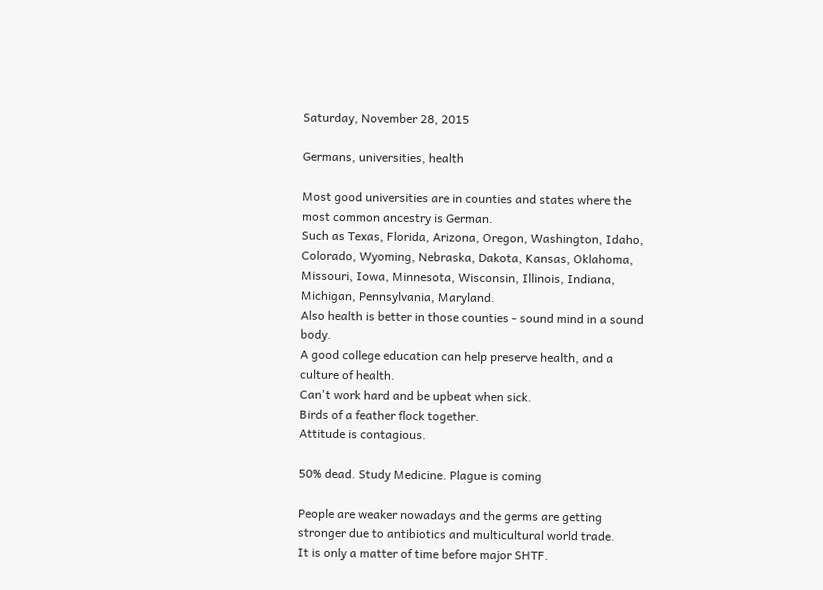Saturday, November 28, 2015

Germans, universities, health

Most good universities are in counties and states where the most common ancestry is German.
Such as Texas, Florida, Arizona, Oregon, Washington, Idaho, Colorado, Wyoming, Nebraska, Dakota, Kansas, Oklahoma, Missouri, Iowa, Minnesota, Wisconsin, Illinois, Indiana, Michigan, Pennsylvania, Maryland.
Also health is better in those counties - sound mind in a sound body.
A good college education can help preserve health, and a culture of health.
Can't work hard and be upbeat when sick.
Birds of a feather flock together.
Attitude is contagious.

50% dead. Study Medicine. Plague is coming

People are weaker nowadays and the germs are getting stronger due to antibiotics and multicultural world trade.
It is only a matter of time before major SHTF.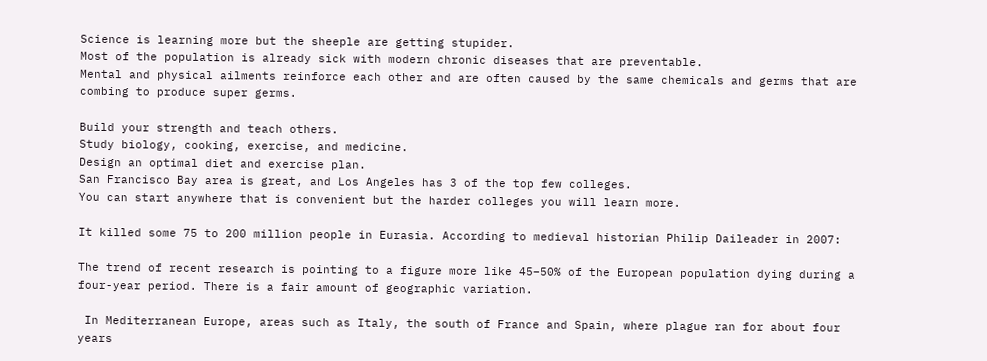Science is learning more but the sheeple are getting stupider.
Most of the population is already sick with modern chronic diseases that are preventable.
Mental and physical ailments reinforce each other and are often caused by the same chemicals and germs that are combing to produce super germs.

Build your strength and teach others.
Study biology, cooking, exercise, and medicine.
Design an optimal diet and exercise plan.
San Francisco Bay area is great, and Los Angeles has 3 of the top few colleges.
You can start anywhere that is convenient but the harder colleges you will learn more.

It killed some 75 to 200 million people in Eurasia. According to medieval historian Philip Daileader in 2007:

The trend of recent research is pointing to a figure more like 45–50% of the European population dying during a four-year period. There is a fair amount of geographic variation.

 In Mediterranean Europe, areas such as Italy, the south of France and Spain, where plague ran for about four years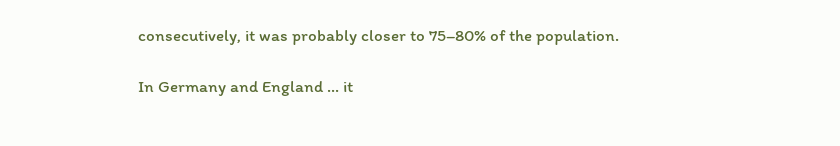consecutively, it was probably closer to 75–80% of the population.

In Germany and England ... it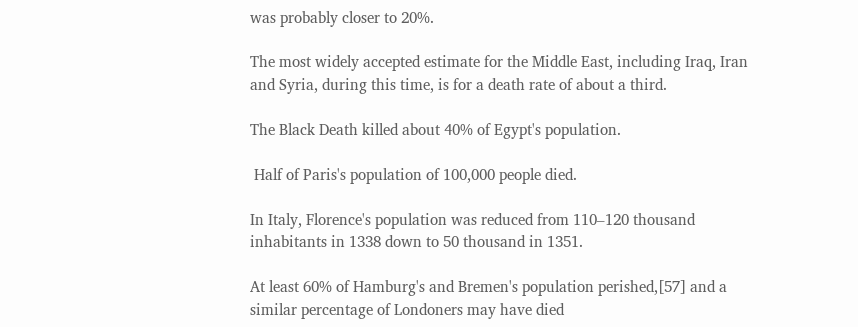was probably closer to 20%.

The most widely accepted estimate for the Middle East, including Iraq, Iran and Syria, during this time, is for a death rate of about a third.

The Black Death killed about 40% of Egypt's population.

 Half of Paris's population of 100,000 people died.

In Italy, Florence's population was reduced from 110–120 thousand inhabitants in 1338 down to 50 thousand in 1351.

At least 60% of Hamburg's and Bremen's population perished,[57] and a similar percentage of Londoners may have died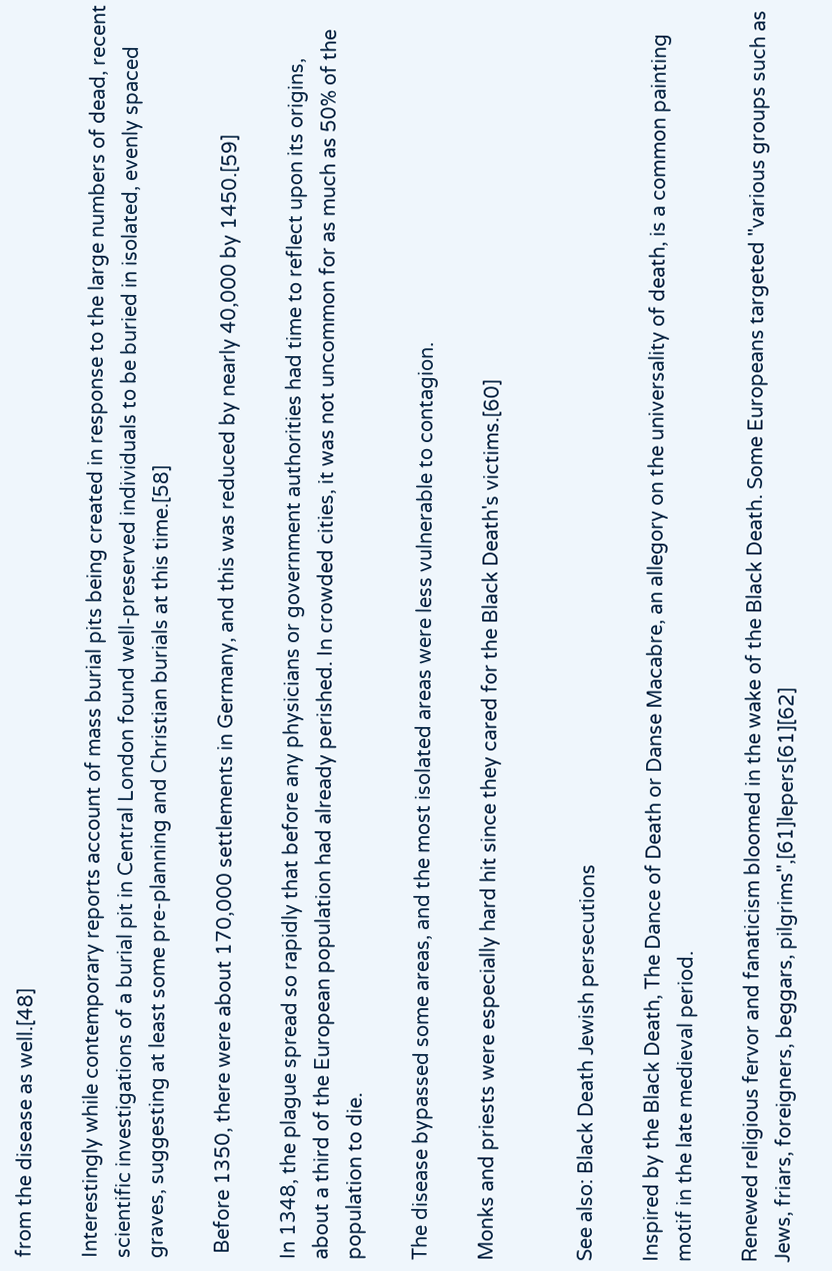from the disease as well.[48]

Interestingly while contemporary reports account of mass burial pits being created in response to the large numbers of dead, recent scientific investigations of a burial pit in Central London found well-preserved individuals to be buried in isolated, evenly spaced graves, suggesting at least some pre-planning and Christian burials at this time.[58]

 Before 1350, there were about 170,000 settlements in Germany, and this was reduced by nearly 40,000 by 1450.[59]

In 1348, the plague spread so rapidly that before any physicians or government authorities had time to reflect upon its origins, about a third of the European population had already perished. In crowded cities, it was not uncommon for as much as 50% of the population to die.

The disease bypassed some areas, and the most isolated areas were less vulnerable to contagion.

Monks and priests were especially hard hit since they cared for the Black Death's victims.[60]


See also: Black Death Jewish persecutions

Inspired by the Black Death, The Dance of Death or Danse Macabre, an allegory on the universality of death, is a common painting motif in the late medieval period.

Renewed religious fervor and fanaticism bloomed in the wake of the Black Death. Some Europeans targeted "various groups such as Jews, friars, foreigners, beggars, pilgrims",[61]lepers[61][62]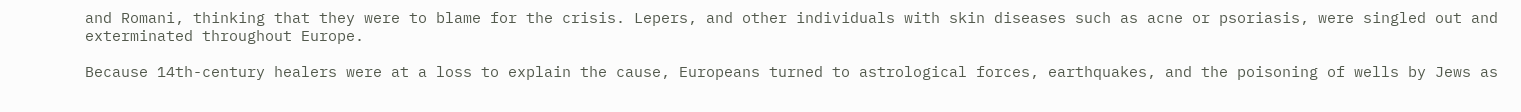and Romani, thinking that they were to blame for the crisis. Lepers, and other individuals with skin diseases such as acne or psoriasis, were singled out and exterminated throughout Europe.

Because 14th-century healers were at a loss to explain the cause, Europeans turned to astrological forces, earthquakes, and the poisoning of wells by Jews as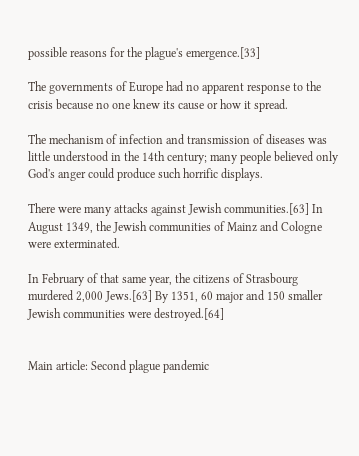possible reasons for the plague's emergence.[33]

The governments of Europe had no apparent response to the crisis because no one knew its cause or how it spread.

The mechanism of infection and transmission of diseases was little understood in the 14th century; many people believed only God's anger could produce such horrific displays.

There were many attacks against Jewish communities.[63] In August 1349, the Jewish communities of Mainz and Cologne were exterminated.

In February of that same year, the citizens of Strasbourg murdered 2,000 Jews.[63] By 1351, 60 major and 150 smaller Jewish communities were destroyed.[64]


Main article: Second plague pandemic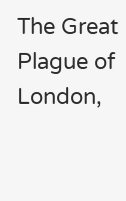The Great Plague of London,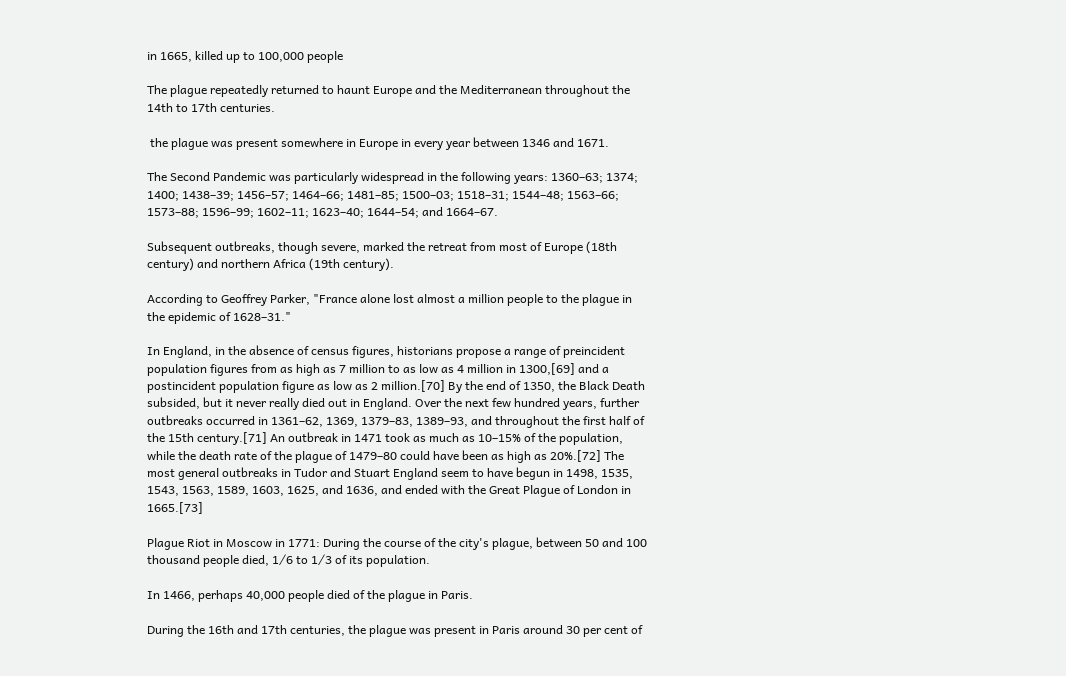in 1665, killed up to 100,000 people

The plague repeatedly returned to haunt Europe and the Mediterranean throughout the 14th to 17th centuries.

 the plague was present somewhere in Europe in every year between 1346 and 1671.

The Second Pandemic was particularly widespread in the following years: 1360–63; 1374; 1400; 1438–39; 1456–57; 1464–66; 1481–85; 1500–03; 1518–31; 1544–48; 1563–66; 1573–88; 1596–99; 1602–11; 1623–40; 1644–54; and 1664–67.

Subsequent outbreaks, though severe, marked the retreat from most of Europe (18th century) and northern Africa (19th century).

According to Geoffrey Parker, "France alone lost almost a million people to the plague in the epidemic of 1628–31."

In England, in the absence of census figures, historians propose a range of preincident population figures from as high as 7 million to as low as 4 million in 1300,[69] and a postincident population figure as low as 2 million.[70] By the end of 1350, the Black Death subsided, but it never really died out in England. Over the next few hundred years, further outbreaks occurred in 1361–62, 1369, 1379–83, 1389–93, and throughout the first half of the 15th century.[71] An outbreak in 1471 took as much as 10–15% of the population, while the death rate of the plague of 1479–80 could have been as high as 20%.[72] The most general outbreaks in Tudor and Stuart England seem to have begun in 1498, 1535, 1543, 1563, 1589, 1603, 1625, and 1636, and ended with the Great Plague of London in 1665.[73]

Plague Riot in Moscow in 1771: During the course of the city's plague, between 50 and 100 thousand people died, 1⁄6 to 1⁄3 of its population.

In 1466, perhaps 40,000 people died of the plague in Paris.

During the 16th and 17th centuries, the plague was present in Paris around 30 per cent of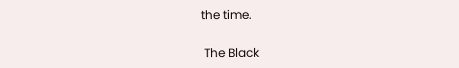the time.

 The Black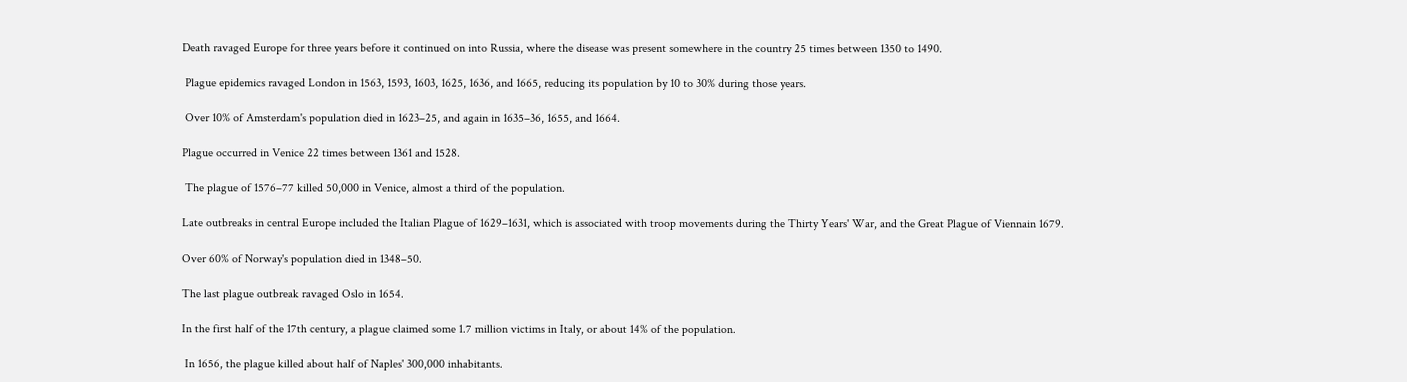Death ravaged Europe for three years before it continued on into Russia, where the disease was present somewhere in the country 25 times between 1350 to 1490.

 Plague epidemics ravaged London in 1563, 1593, 1603, 1625, 1636, and 1665, reducing its population by 10 to 30% during those years.

 Over 10% of Amsterdam's population died in 1623–25, and again in 1635–36, 1655, and 1664.

Plague occurred in Venice 22 times between 1361 and 1528.

 The plague of 1576–77 killed 50,000 in Venice, almost a third of the population.

Late outbreaks in central Europe included the Italian Plague of 1629–1631, which is associated with troop movements during the Thirty Years' War, and the Great Plague of Viennain 1679.

Over 60% of Norway's population died in 1348–50.

The last plague outbreak ravaged Oslo in 1654.

In the first half of the 17th century, a plague claimed some 1.7 million victims in Italy, or about 14% of the population.

 In 1656, the plague killed about half of Naples' 300,000 inhabitants.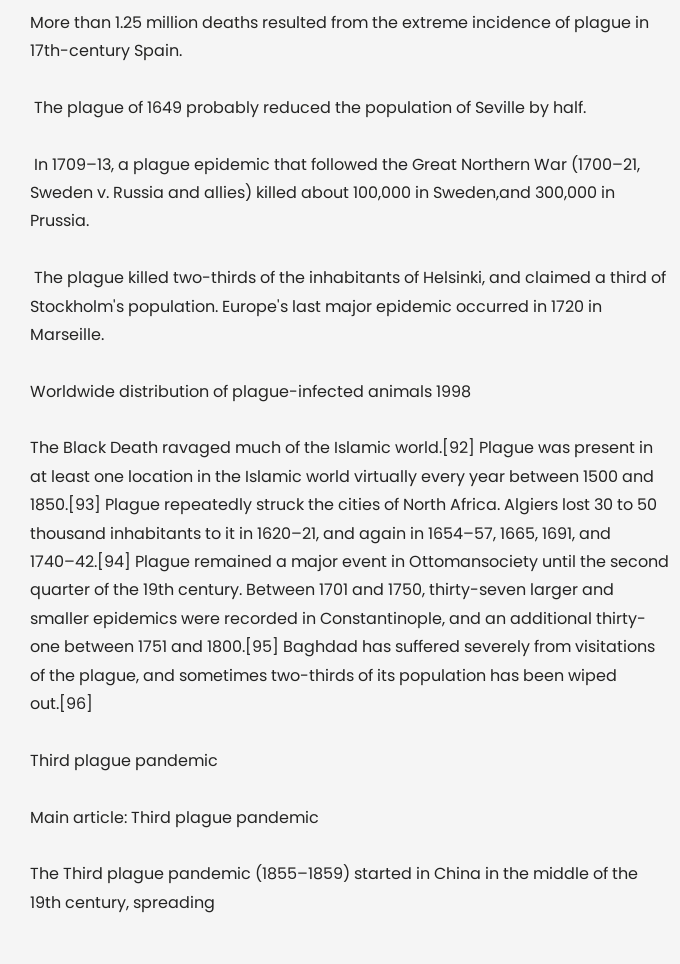More than 1.25 million deaths resulted from the extreme incidence of plague in 17th-century Spain.

 The plague of 1649 probably reduced the population of Seville by half.

 In 1709–13, a plague epidemic that followed the Great Northern War (1700–21, Sweden v. Russia and allies) killed about 100,000 in Sweden,and 300,000 in Prussia.

 The plague killed two-thirds of the inhabitants of Helsinki, and claimed a third of Stockholm's population. Europe's last major epidemic occurred in 1720 in Marseille.

Worldwide distribution of plague-infected animals 1998

The Black Death ravaged much of the Islamic world.[92] Plague was present in at least one location in the Islamic world virtually every year between 1500 and 1850.[93] Plague repeatedly struck the cities of North Africa. Algiers lost 30 to 50 thousand inhabitants to it in 1620–21, and again in 1654–57, 1665, 1691, and 1740–42.[94] Plague remained a major event in Ottomansociety until the second quarter of the 19th century. Between 1701 and 1750, thirty-seven larger and smaller epidemics were recorded in Constantinople, and an additional thirty-one between 1751 and 1800.[95] Baghdad has suffered severely from visitations of the plague, and sometimes two-thirds of its population has been wiped out.[96]

Third plague pandemic

Main article: Third plague pandemic

The Third plague pandemic (1855–1859) started in China in the middle of the 19th century, spreading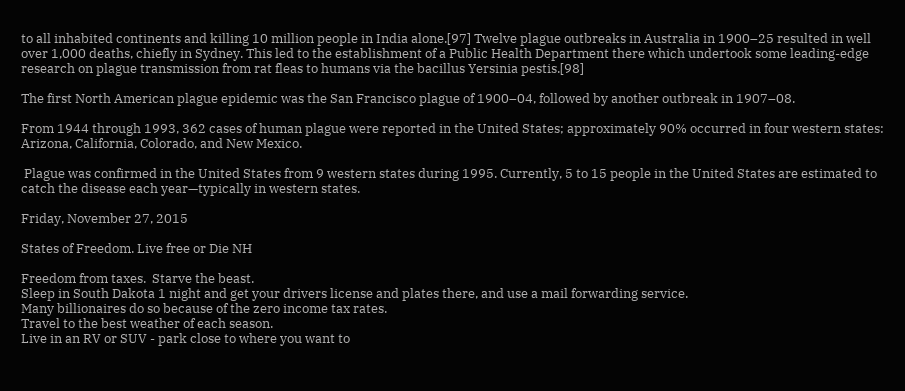to all inhabited continents and killing 10 million people in India alone.[97] Twelve plague outbreaks in Australia in 1900–25 resulted in well over 1,000 deaths, chiefly in Sydney. This led to the establishment of a Public Health Department there which undertook some leading-edge research on plague transmission from rat fleas to humans via the bacillus Yersinia pestis.[98]

The first North American plague epidemic was the San Francisco plague of 1900–04, followed by another outbreak in 1907–08.

From 1944 through 1993, 362 cases of human plague were reported in the United States; approximately 90% occurred in four western states: Arizona, California, Colorado, and New Mexico.

 Plague was confirmed in the United States from 9 western states during 1995. Currently, 5 to 15 people in the United States are estimated to catch the disease each year—typically in western states.

Friday, November 27, 2015

States of Freedom. Live free or Die NH

Freedom from taxes.  Starve the beast.
Sleep in South Dakota 1 night and get your drivers license and plates there, and use a mail forwarding service.
Many billionaires do so because of the zero income tax rates.
Travel to the best weather of each season.
Live in an RV or SUV - park close to where you want to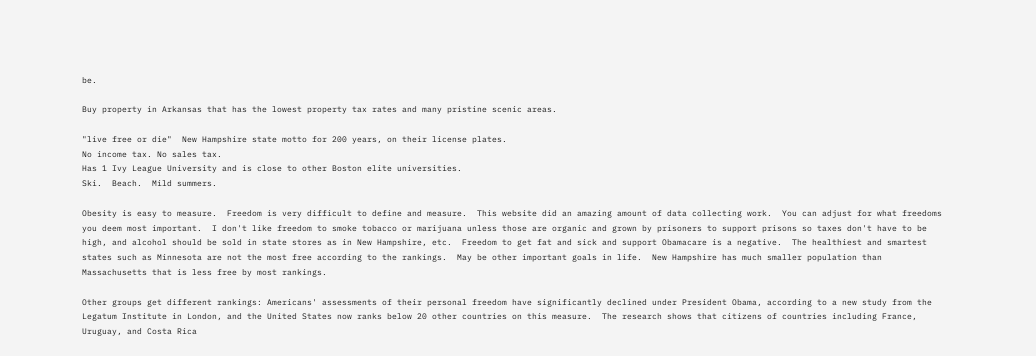be.

Buy property in Arkansas that has the lowest property tax rates and many pristine scenic areas.

"live free or die"  New Hampshire state motto for 200 years, on their license plates.
No income tax. No sales tax.
Has 1 Ivy League University and is close to other Boston elite universities.
Ski.  Beach.  Mild summers.

Obesity is easy to measure.  Freedom is very difficult to define and measure.  This website did an amazing amount of data collecting work.  You can adjust for what freedoms you deem most important.  I don't like freedom to smoke tobacco or marijuana unless those are organic and grown by prisoners to support prisons so taxes don't have to be high, and alcohol should be sold in state stores as in New Hampshire, etc.  Freedom to get fat and sick and support Obamacare is a negative.  The healthiest and smartest states such as Minnesota are not the most free according to the rankings.  May be other important goals in life.  New Hampshire has much smaller population than Massachusetts that is less free by most rankings.

Other groups get different rankings: Americans' assessments of their personal freedom have significantly declined under President Obama, according to a new study from the Legatum Institute in London, and the United States now ranks below 20 other countries on this measure.  The research shows that citizens of countries including France, Uruguay, and Costa Rica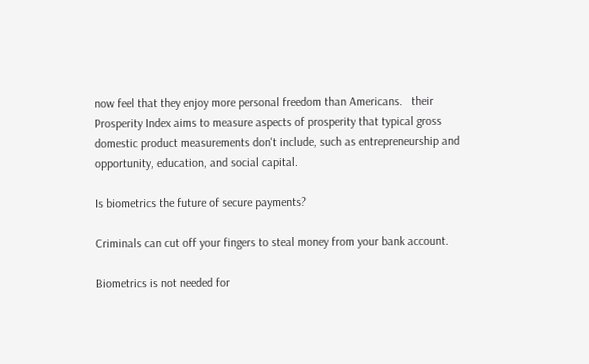now feel that they enjoy more personal freedom than Americans.   their Prosperity Index aims to measure aspects of prosperity that typical gross domestic product measurements don't include, such as entrepreneurship and opportunity, education, and social capital.

Is biometrics the future of secure payments?

Criminals can cut off your fingers to steal money from your bank account.

Biometrics is not needed for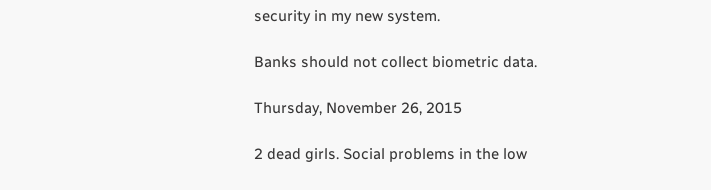security in my new system.

Banks should not collect biometric data.

Thursday, November 26, 2015

2 dead girls. Social problems in the low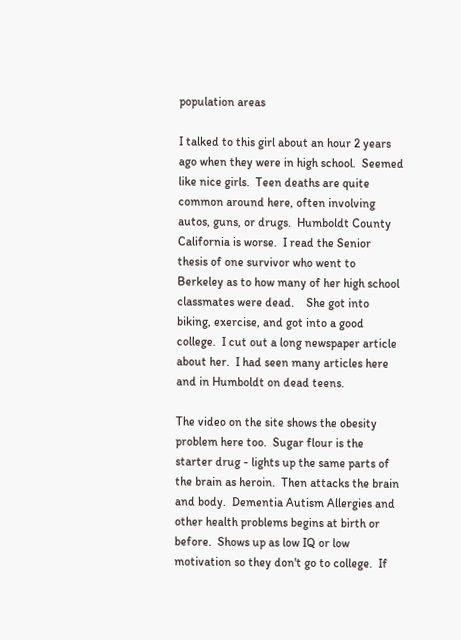population areas

I talked to this girl about an hour 2 years ago when they were in high school.  Seemed like nice girls.  Teen deaths are quite common around here, often involving autos, guns, or drugs.  Humboldt County California is worse.  I read the Senior thesis of one survivor who went to Berkeley as to how many of her high school classmates were dead.    She got into biking, exercise, and got into a good college.  I cut out a long newspaper article about her.  I had seen many articles here and in Humboldt on dead teens.

The video on the site shows the obesity problem here too.  Sugar flour is the starter drug - lights up the same parts of the brain as heroin.  Then attacks the brain and body.  Dementia Autism Allergies and other health problems begins at birth or before.  Shows up as low IQ or low motivation so they don't go to college.  If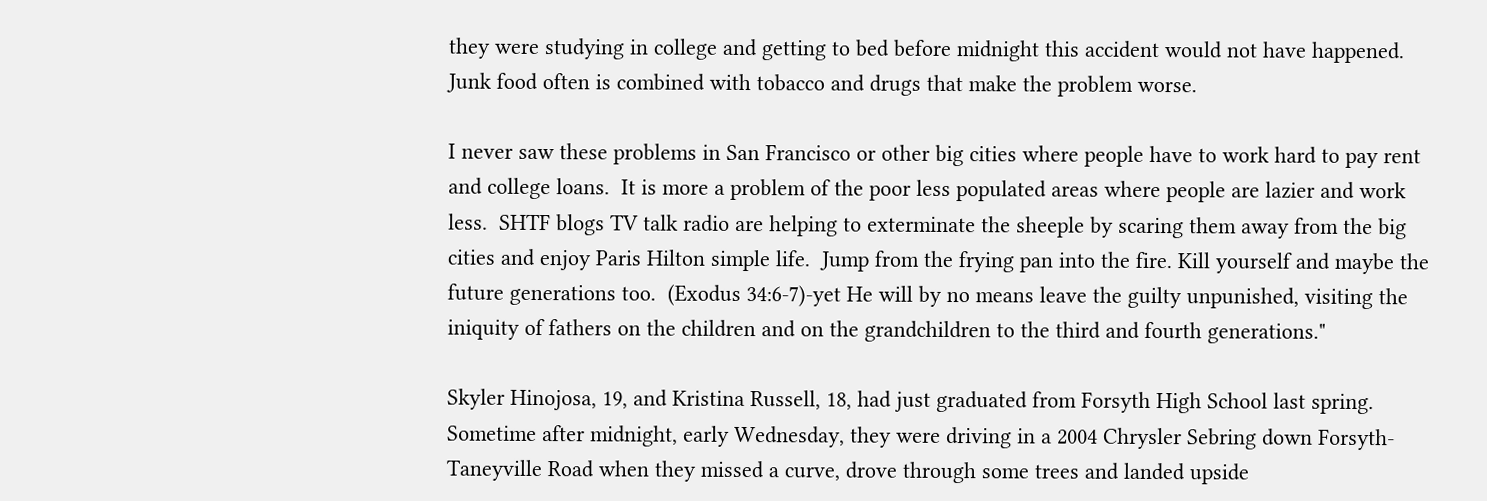they were studying in college and getting to bed before midnight this accident would not have happened.   Junk food often is combined with tobacco and drugs that make the problem worse.

I never saw these problems in San Francisco or other big cities where people have to work hard to pay rent and college loans.  It is more a problem of the poor less populated areas where people are lazier and work less.  SHTF blogs TV talk radio are helping to exterminate the sheeple by scaring them away from the big cities and enjoy Paris Hilton simple life.  Jump from the frying pan into the fire. Kill yourself and maybe the future generations too.  (Exodus 34:6-7)-yet He will by no means leave the guilty unpunished, visiting the iniquity of fathers on the children and on the grandchildren to the third and fourth generations."

Skyler Hinojosa, 19, and Kristina Russell, 18, had just graduated from Forsyth High School last spring.   Sometime after midnight, early Wednesday, they were driving in a 2004 Chrysler Sebring down Forsyth-Taneyville Road when they missed a curve, drove through some trees and landed upside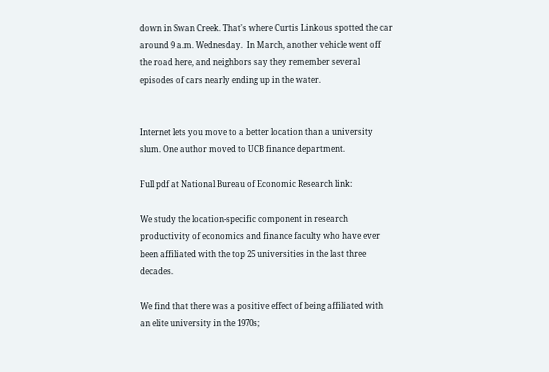down in Swan Creek. That's where Curtis Linkous spotted the car around 9 a.m. Wednesday.  In March, another vehicle went off the road here, and neighbors say they remember several episodes of cars nearly ending up in the water.


Internet lets you move to a better location than a university slum. One author moved to UCB finance department.

Full pdf at National Bureau of Economic Research link:

We study the location-specific component in research productivity of economics and finance faculty who have ever been affiliated with the top 25 universities in the last three decades.

We find that there was a positive effect of being affiliated with an elite university in the 1970s;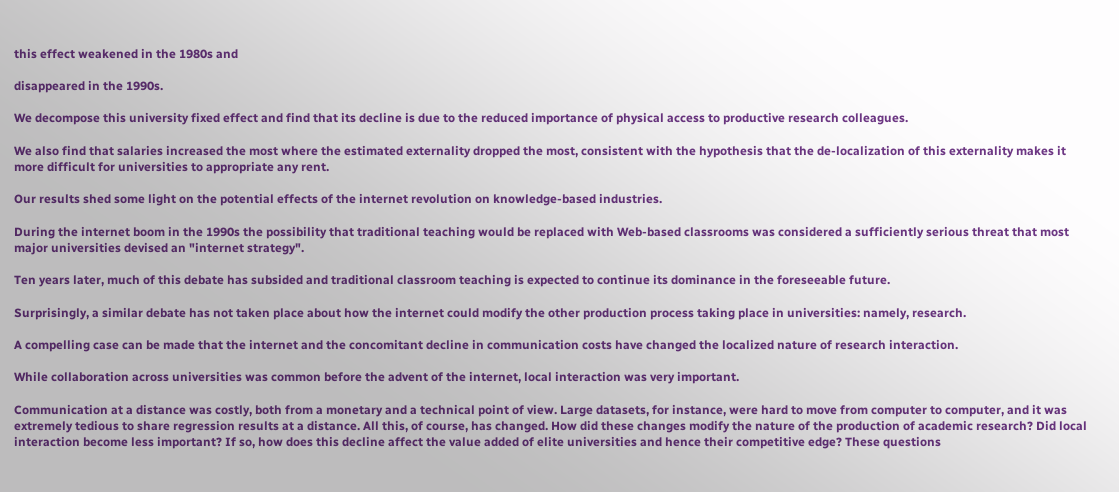this effect weakened in the 1980s and

disappeared in the 1990s.

We decompose this university fixed effect and find that its decline is due to the reduced importance of physical access to productive research colleagues.

We also find that salaries increased the most where the estimated externality dropped the most, consistent with the hypothesis that the de-localization of this externality makes it more difficult for universities to appropriate any rent.

Our results shed some light on the potential effects of the internet revolution on knowledge-based industries.

During the internet boom in the 1990s the possibility that traditional teaching would be replaced with Web-based classrooms was considered a sufficiently serious threat that most major universities devised an "internet strategy".

Ten years later, much of this debate has subsided and traditional classroom teaching is expected to continue its dominance in the foreseeable future.

Surprisingly, a similar debate has not taken place about how the internet could modify the other production process taking place in universities: namely, research.

A compelling case can be made that the internet and the concomitant decline in communication costs have changed the localized nature of research interaction.

While collaboration across universities was common before the advent of the internet, local interaction was very important.

Communication at a distance was costly, both from a monetary and a technical point of view. Large datasets, for instance, were hard to move from computer to computer, and it was extremely tedious to share regression results at a distance. All this, of course, has changed. How did these changes modify the nature of the production of academic research? Did local interaction become less important? If so, how does this decline affect the value added of elite universities and hence their competitive edge? These questions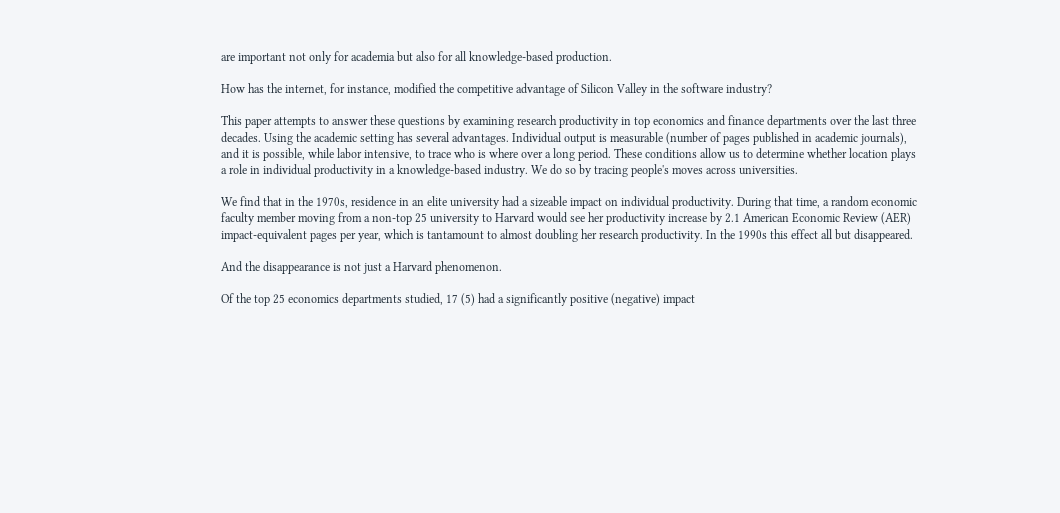are important not only for academia but also for all knowledge-based production.

How has the internet, for instance, modified the competitive advantage of Silicon Valley in the software industry?

This paper attempts to answer these questions by examining research productivity in top economics and finance departments over the last three decades. Using the academic setting has several advantages. Individual output is measurable (number of pages published in academic journals), and it is possible, while labor intensive, to trace who is where over a long period. These conditions allow us to determine whether location plays a role in individual productivity in a knowledge-based industry. We do so by tracing people's moves across universities.

We find that in the 1970s, residence in an elite university had a sizeable impact on individual productivity. During that time, a random economic faculty member moving from a non-top 25 university to Harvard would see her productivity increase by 2.1 American Economic Review (AER) impact-equivalent pages per year, which is tantamount to almost doubling her research productivity. In the 1990s this effect all but disappeared.

And the disappearance is not just a Harvard phenomenon.

Of the top 25 economics departments studied, 17 (5) had a significantly positive (negative) impact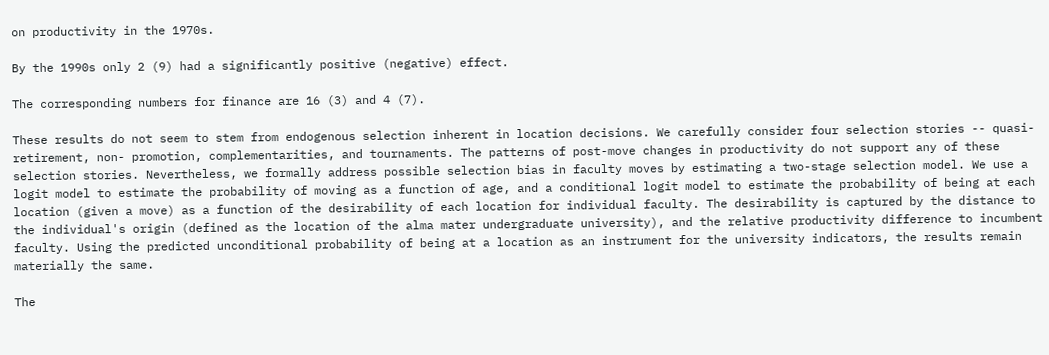on productivity in the 1970s.

By the 1990s only 2 (9) had a significantly positive (negative) effect.

The corresponding numbers for finance are 16 (3) and 4 (7).

These results do not seem to stem from endogenous selection inherent in location decisions. We carefully consider four selection stories -- quasi-retirement, non- promotion, complementarities, and tournaments. The patterns of post-move changes in productivity do not support any of these selection stories. Nevertheless, we formally address possible selection bias in faculty moves by estimating a two-stage selection model. We use a logit model to estimate the probability of moving as a function of age, and a conditional logit model to estimate the probability of being at each location (given a move) as a function of the desirability of each location for individual faculty. The desirability is captured by the distance to the individual's origin (defined as the location of the alma mater undergraduate university), and the relative productivity difference to incumbent faculty. Using the predicted unconditional probability of being at a location as an instrument for the university indicators, the results remain materially the same.

The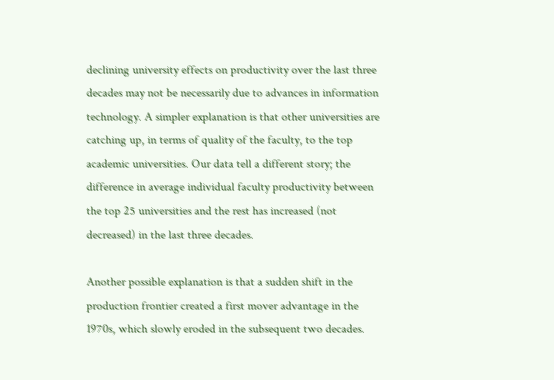declining university effects on productivity over the last three decades may not be necessarily due to advances in information technology. A simpler explanation is that other universities are catching up, in terms of quality of the faculty, to the top academic universities. Our data tell a different story; the difference in average individual faculty productivity between the top 25 universities and the rest has increased (not decreased) in the last three decades.

Another possible explanation is that a sudden shift in the production frontier created a first mover advantage in the 1970s, which slowly eroded in the subsequent two decades.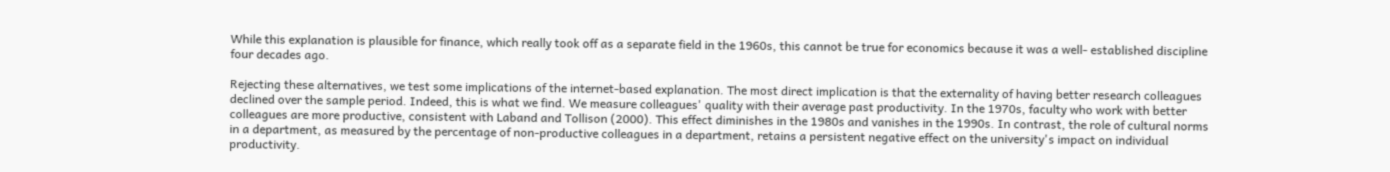While this explanation is plausible for finance, which really took off as a separate field in the 1960s, this cannot be true for economics because it was a well- established discipline four decades ago.

Rejecting these alternatives, we test some implications of the internet-based explanation. The most direct implication is that the externality of having better research colleagues declined over the sample period. Indeed, this is what we find. We measure colleagues' quality with their average past productivity. In the 1970s, faculty who work with better colleagues are more productive, consistent with Laband and Tollison (2000). This effect diminishes in the 1980s and vanishes in the 1990s. In contrast, the role of cultural norms in a department, as measured by the percentage of non-productive colleagues in a department, retains a persistent negative effect on the university's impact on individual productivity.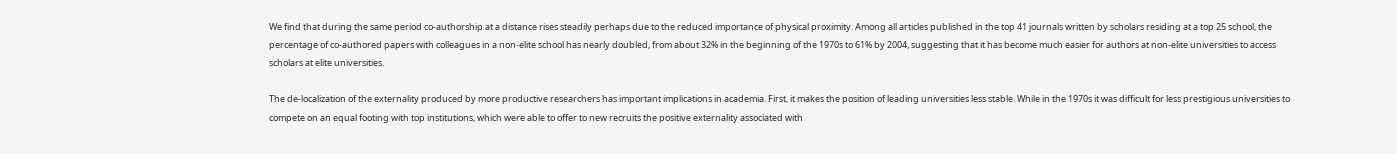We find that during the same period co-authorship at a distance rises steadily perhaps due to the reduced importance of physical proximity. Among all articles published in the top 41 journals written by scholars residing at a top 25 school, the percentage of co-authored papers with colleagues in a non-elite school has nearly doubled, from about 32% in the beginning of the 1970s to 61% by 2004, suggesting that it has become much easier for authors at non-elite universities to access scholars at elite universities.

The de-localization of the externality produced by more productive researchers has important implications in academia. First, it makes the position of leading universities less stable. While in the 1970s it was difficult for less prestigious universities to compete on an equal footing with top institutions, which were able to offer to new recruits the positive externality associated with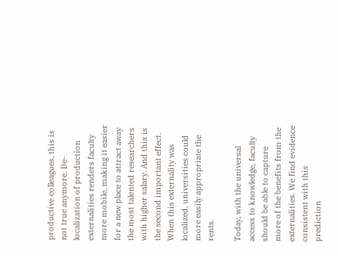productive colleagues, this is not true anymore. De- localization of production externalities renders faculty more mobile, making it easier for a new place to attract away the most talented researchers with higher salary. And this is the second important effect. When this externality was localized, universities could more easily appropriate the rents.

Today, with the universal access to knowledge, faculty should be able to capture more of the benefits from the externalities. We find evidence consistent with this prediction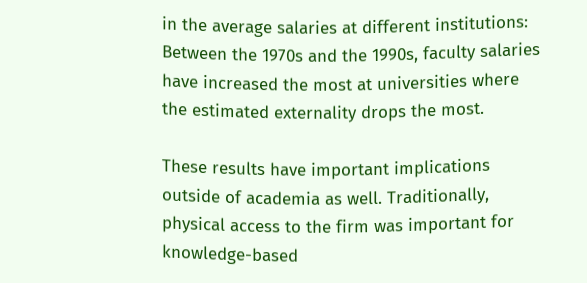in the average salaries at different institutions: Between the 1970s and the 1990s, faculty salaries have increased the most at universities where the estimated externality drops the most.

These results have important implications outside of academia as well. Traditionally, physical access to the firm was important for knowledge-based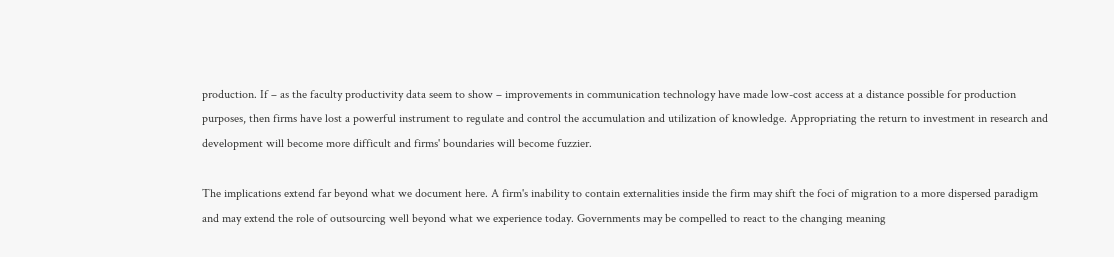production. If – as the faculty productivity data seem to show – improvements in communication technology have made low-cost access at a distance possible for production purposes, then firms have lost a powerful instrument to regulate and control the accumulation and utilization of knowledge. Appropriating the return to investment in research and development will become more difficult and firms' boundaries will become fuzzier.

The implications extend far beyond what we document here. A firm's inability to contain externalities inside the firm may shift the foci of migration to a more dispersed paradigm and may extend the role of outsourcing well beyond what we experience today. Governments may be compelled to react to the changing meaning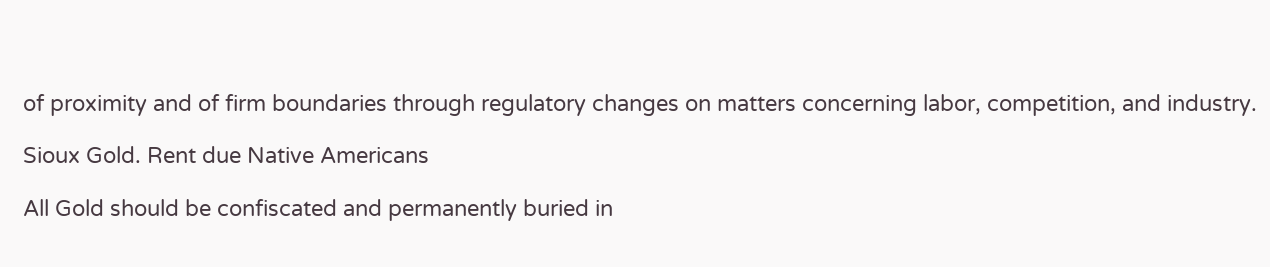of proximity and of firm boundaries through regulatory changes on matters concerning labor, competition, and industry.

Sioux Gold. Rent due Native Americans

All Gold should be confiscated and permanently buried in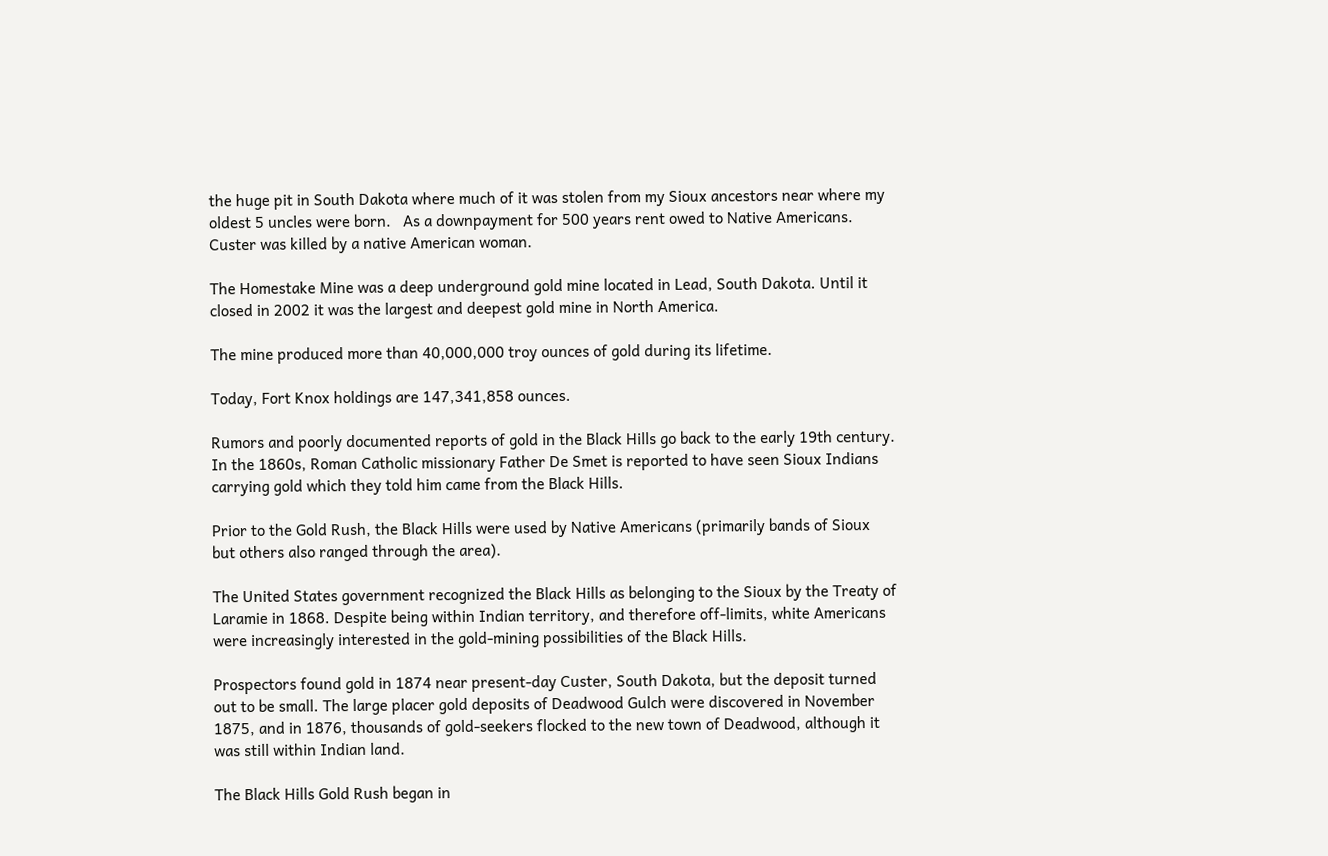the huge pit in South Dakota where much of it was stolen from my Sioux ancestors near where my oldest 5 uncles were born.   As a downpayment for 500 years rent owed to Native Americans.  Custer was killed by a native American woman.

The Homestake Mine was a deep underground gold mine located in Lead, South Dakota. Until it closed in 2002 it was the largest and deepest gold mine in North America.

The mine produced more than 40,000,000 troy ounces of gold during its lifetime.

Today, Fort Knox holdings are 147,341,858 ounces.

Rumors and poorly documented reports of gold in the Black Hills go back to the early 19th century. In the 1860s, Roman Catholic missionary Father De Smet is reported to have seen Sioux Indians carrying gold which they told him came from the Black Hills.

Prior to the Gold Rush, the Black Hills were used by Native Americans (primarily bands of Sioux but others also ranged through the area).

The United States government recognized the Black Hills as belonging to the Sioux by the Treaty of Laramie in 1868. Despite being within Indian territory, and therefore off-limits, white Americans were increasingly interested in the gold-mining possibilities of the Black Hills.

Prospectors found gold in 1874 near present-day Custer, South Dakota, but the deposit turned out to be small. The large placer gold deposits of Deadwood Gulch were discovered in November 1875, and in 1876, thousands of gold-seekers flocked to the new town of Deadwood, although it was still within Indian land.

The Black Hills Gold Rush began in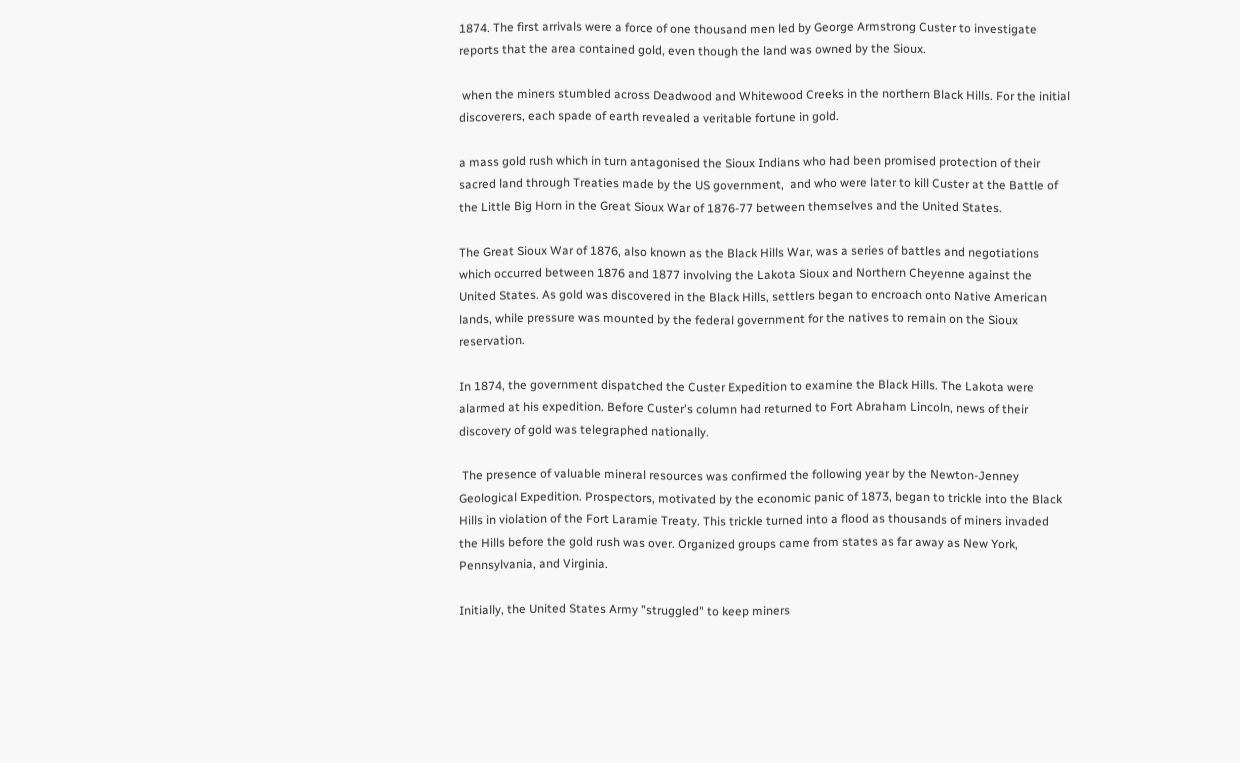1874. The first arrivals were a force of one thousand men led by George Armstrong Custer to investigate reports that the area contained gold, even though the land was owned by the Sioux.

 when the miners stumbled across Deadwood and Whitewood Creeks in the northern Black Hills. For the initial discoverers, each spade of earth revealed a veritable fortune in gold.

a mass gold rush which in turn antagonised the Sioux Indians who had been promised protection of their sacred land through Treaties made by the US government,  and who were later to kill Custer at the Battle of the Little Big Horn in the Great Sioux War of 1876-77 between themselves and the United States.

The Great Sioux War of 1876, also known as the Black Hills War, was a series of battles and negotiations which occurred between 1876 and 1877 involving the Lakota Sioux and Northern Cheyenne against the United States. As gold was discovered in the Black Hills, settlers began to encroach onto Native American lands, while pressure was mounted by the federal government for the natives to remain on the Sioux reservation.

In 1874, the government dispatched the Custer Expedition to examine the Black Hills. The Lakota were alarmed at his expedition. Before Custer's column had returned to Fort Abraham Lincoln, news of their discovery of gold was telegraphed nationally.

 The presence of valuable mineral resources was confirmed the following year by the Newton-Jenney Geological Expedition. Prospectors, motivated by the economic panic of 1873, began to trickle into the Black Hills in violation of the Fort Laramie Treaty. This trickle turned into a flood as thousands of miners invaded the Hills before the gold rush was over. Organized groups came from states as far away as New York, Pennsylvania, and Virginia.

Initially, the United States Army "struggled" to keep miners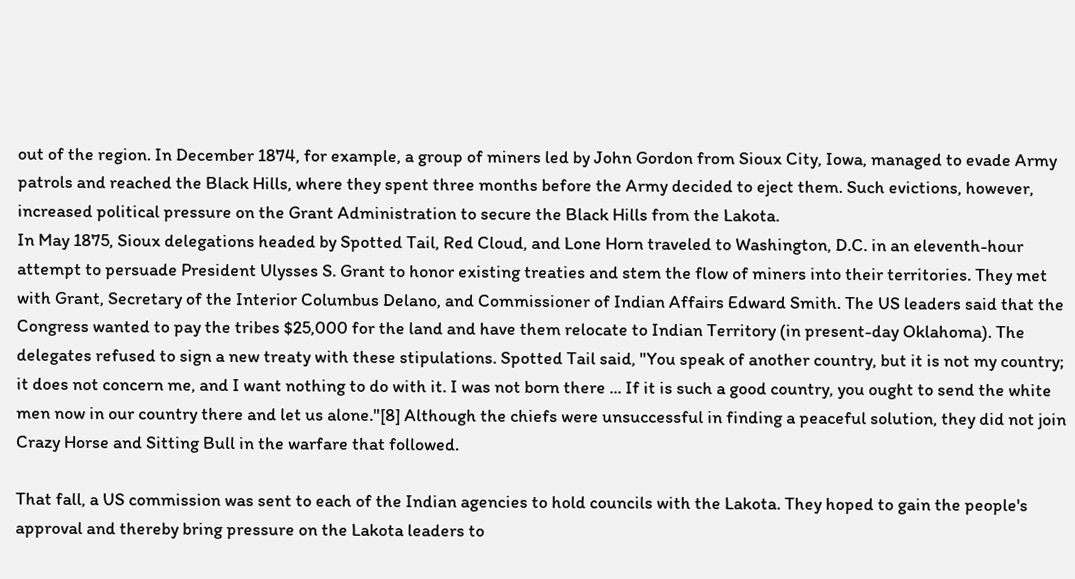out of the region. In December 1874, for example, a group of miners led by John Gordon from Sioux City, Iowa, managed to evade Army patrols and reached the Black Hills, where they spent three months before the Army decided to eject them. Such evictions, however, increased political pressure on the Grant Administration to secure the Black Hills from the Lakota.
In May 1875, Sioux delegations headed by Spotted Tail, Red Cloud, and Lone Horn traveled to Washington, D.C. in an eleventh-hour attempt to persuade President Ulysses S. Grant to honor existing treaties and stem the flow of miners into their territories. They met with Grant, Secretary of the Interior Columbus Delano, and Commissioner of Indian Affairs Edward Smith. The US leaders said that the Congress wanted to pay the tribes $25,000 for the land and have them relocate to Indian Territory (in present-day Oklahoma). The delegates refused to sign a new treaty with these stipulations. Spotted Tail said, "You speak of another country, but it is not my country; it does not concern me, and I want nothing to do with it. I was not born there ... If it is such a good country, you ought to send the white men now in our country there and let us alone."[8] Although the chiefs were unsuccessful in finding a peaceful solution, they did not join Crazy Horse and Sitting Bull in the warfare that followed.

That fall, a US commission was sent to each of the Indian agencies to hold councils with the Lakota. They hoped to gain the people's approval and thereby bring pressure on the Lakota leaders to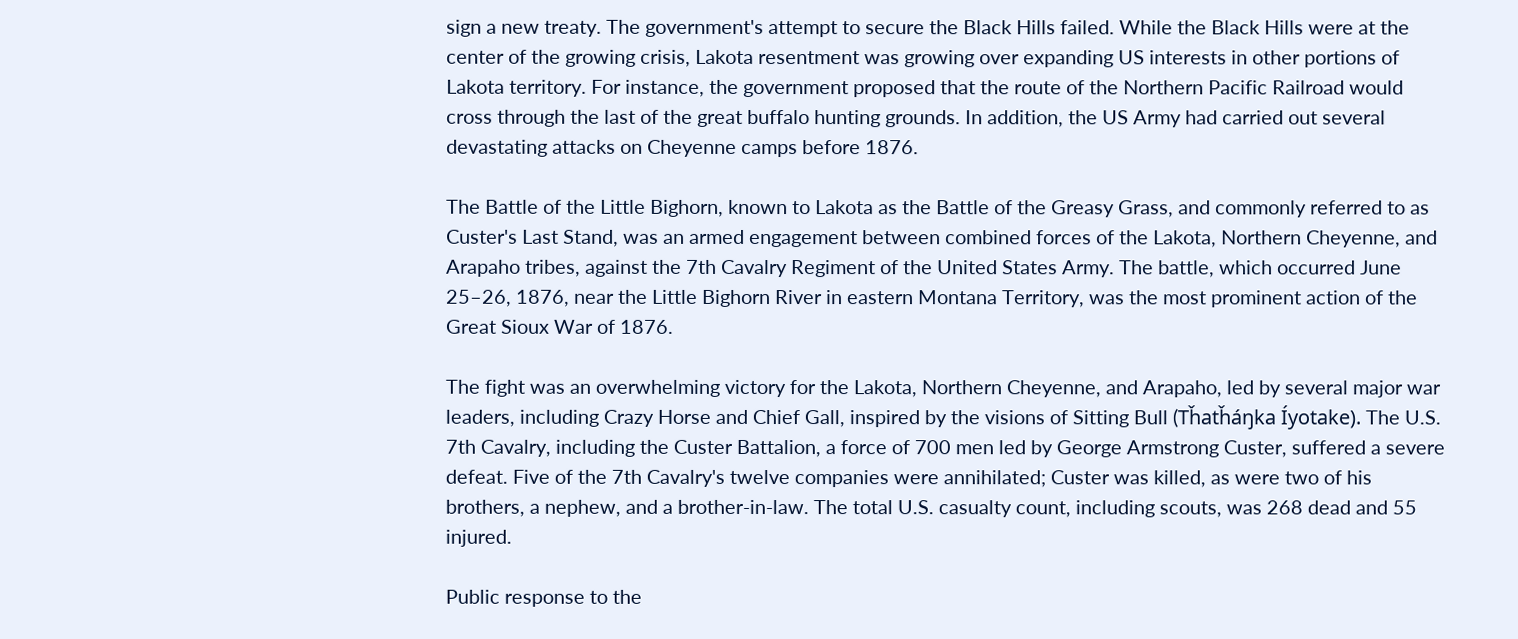sign a new treaty. The government's attempt to secure the Black Hills failed. While the Black Hills were at the center of the growing crisis, Lakota resentment was growing over expanding US interests in other portions of Lakota territory. For instance, the government proposed that the route of the Northern Pacific Railroad would cross through the last of the great buffalo hunting grounds. In addition, the US Army had carried out several devastating attacks on Cheyenne camps before 1876.

The Battle of the Little Bighorn, known to Lakota as the Battle of the Greasy Grass, and commonly referred to as Custer's Last Stand, was an armed engagement between combined forces of the Lakota, Northern Cheyenne, and Arapaho tribes, against the 7th Cavalry Regiment of the United States Army. The battle, which occurred June 25–26, 1876, near the Little Bighorn River in eastern Montana Territory, was the most prominent action of the Great Sioux War of 1876.

The fight was an overwhelming victory for the Lakota, Northern Cheyenne, and Arapaho, led by several major war leaders, including Crazy Horse and Chief Gall, inspired by the visions of Sitting Bull (Tȟatȟáŋka Íyotake). The U.S. 7th Cavalry, including the Custer Battalion, a force of 700 men led by George Armstrong Custer, suffered a severe defeat. Five of the 7th Cavalry's twelve companies were annihilated; Custer was killed, as were two of his brothers, a nephew, and a brother-in-law. The total U.S. casualty count, including scouts, was 268 dead and 55 injured.

Public response to the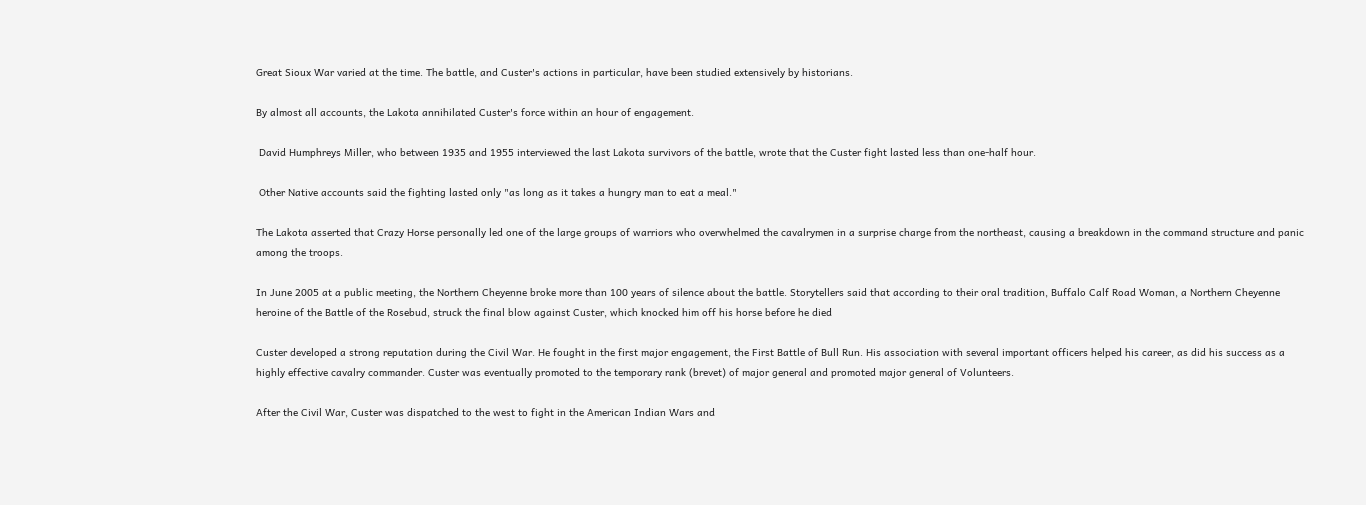Great Sioux War varied at the time. The battle, and Custer's actions in particular, have been studied extensively by historians.

By almost all accounts, the Lakota annihilated Custer's force within an hour of engagement.

 David Humphreys Miller, who between 1935 and 1955 interviewed the last Lakota survivors of the battle, wrote that the Custer fight lasted less than one-half hour.

 Other Native accounts said the fighting lasted only "as long as it takes a hungry man to eat a meal."

The Lakota asserted that Crazy Horse personally led one of the large groups of warriors who overwhelmed the cavalrymen in a surprise charge from the northeast, causing a breakdown in the command structure and panic among the troops.

In June 2005 at a public meeting, the Northern Cheyenne broke more than 100 years of silence about the battle. Storytellers said that according to their oral tradition, Buffalo Calf Road Woman, a Northern Cheyenne heroine of the Battle of the Rosebud, struck the final blow against Custer, which knocked him off his horse before he died

Custer developed a strong reputation during the Civil War. He fought in the first major engagement, the First Battle of Bull Run. His association with several important officers helped his career, as did his success as a highly effective cavalry commander. Custer was eventually promoted to the temporary rank (brevet) of major general and promoted major general of Volunteers.

After the Civil War, Custer was dispatched to the west to fight in the American Indian Wars and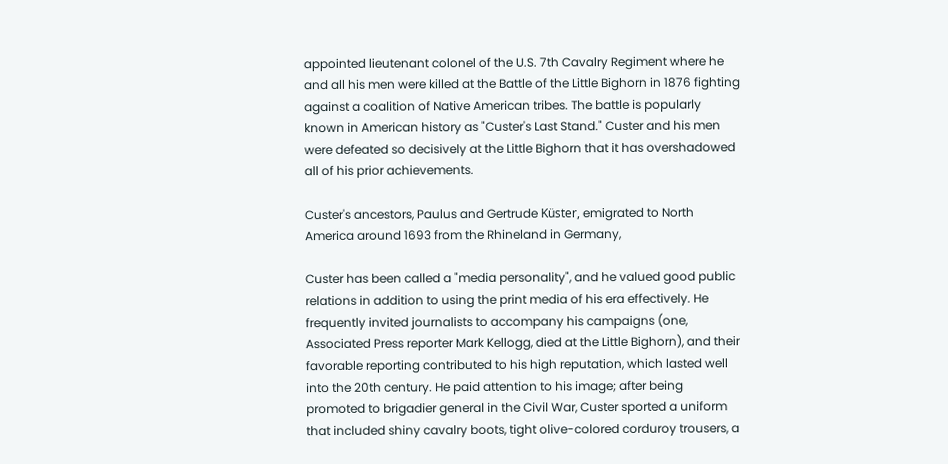appointed lieutenant colonel of the U.S. 7th Cavalry Regiment where he and all his men were killed at the Battle of the Little Bighorn in 1876 fighting against a coalition of Native American tribes. The battle is popularly known in American history as "Custer's Last Stand." Custer and his men were defeated so decisively at the Little Bighorn that it has overshadowed all of his prior achievements.

Custer's ancestors, Paulus and Gertrude Küster, emigrated to North America around 1693 from the Rhineland in Germany,

Custer has been called a "media personality", and he valued good public relations in addition to using the print media of his era effectively. He frequently invited journalists to accompany his campaigns (one, Associated Press reporter Mark Kellogg, died at the Little Bighorn), and their favorable reporting contributed to his high reputation, which lasted well into the 20th century. He paid attention to his image; after being promoted to brigadier general in the Civil War, Custer sported a uniform that included shiny cavalry boots, tight olive-colored corduroy trousers, a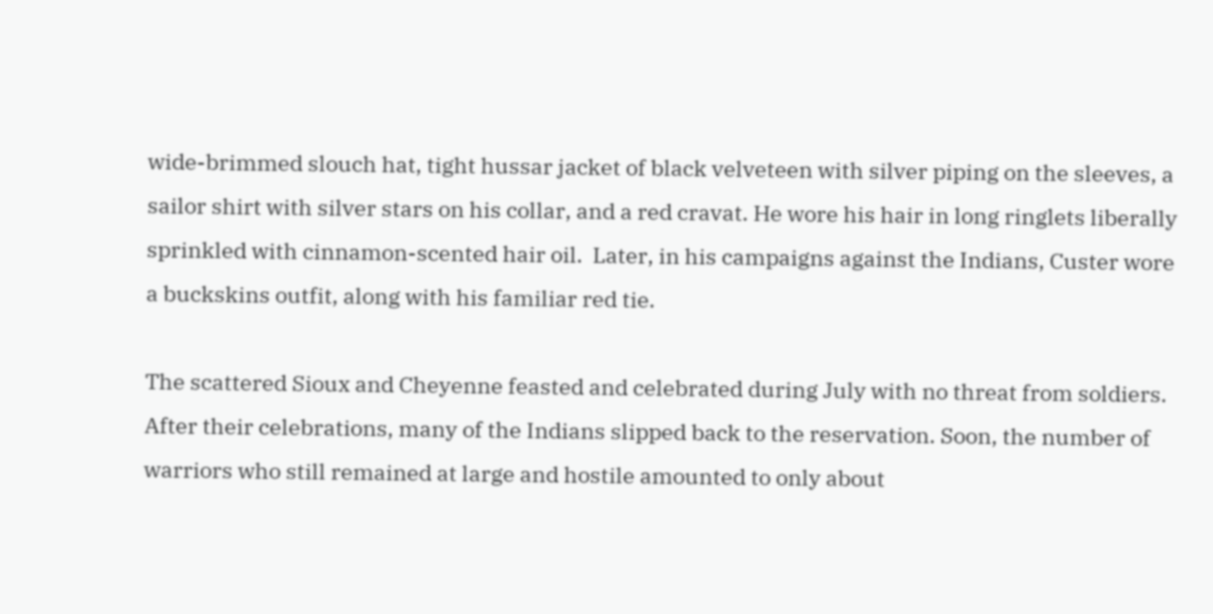wide-brimmed slouch hat, tight hussar jacket of black velveteen with silver piping on the sleeves, a sailor shirt with silver stars on his collar, and a red cravat. He wore his hair in long ringlets liberally sprinkled with cinnamon-scented hair oil.  Later, in his campaigns against the Indians, Custer wore a buckskins outfit, along with his familiar red tie.

The scattered Sioux and Cheyenne feasted and celebrated during July with no threat from soldiers. After their celebrations, many of the Indians slipped back to the reservation. Soon, the number of warriors who still remained at large and hostile amounted to only about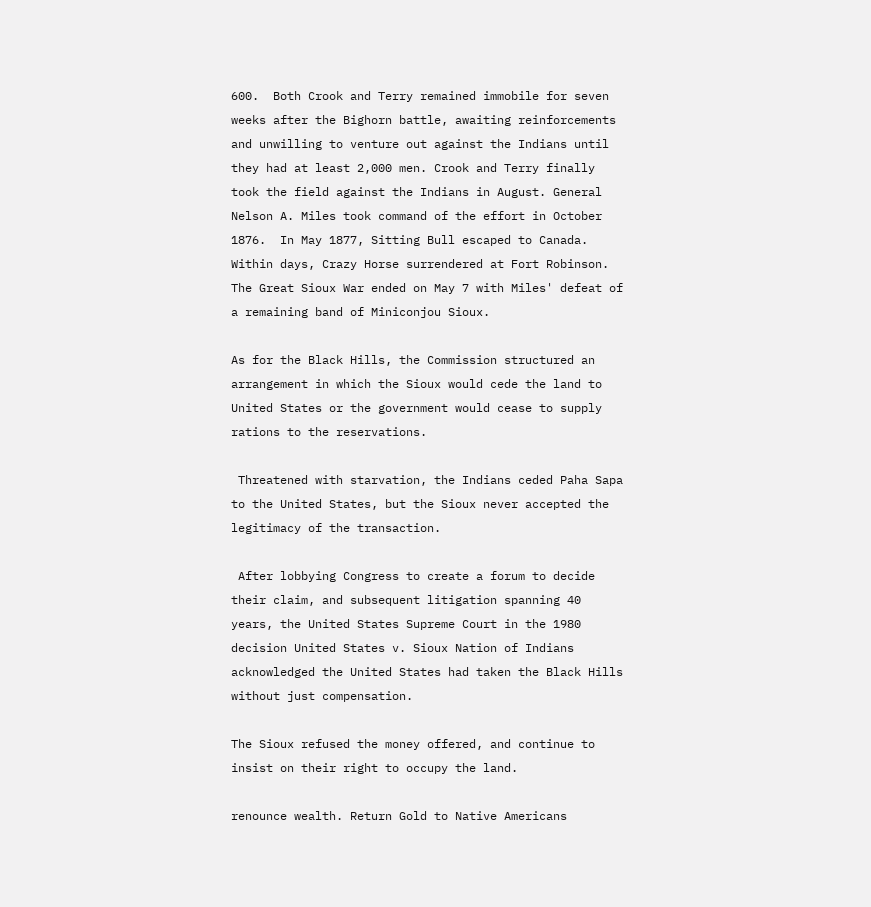600.  Both Crook and Terry remained immobile for seven weeks after the Bighorn battle, awaiting reinforcements and unwilling to venture out against the Indians until they had at least 2,000 men. Crook and Terry finally took the field against the Indians in August. General Nelson A. Miles took command of the effort in October 1876.  In May 1877, Sitting Bull escaped to Canada. Within days, Crazy Horse surrendered at Fort Robinson. The Great Sioux War ended on May 7 with Miles' defeat of a remaining band of Miniconjou Sioux.

As for the Black Hills, the Commission structured an arrangement in which the Sioux would cede the land to United States or the government would cease to supply rations to the reservations.

 Threatened with starvation, the Indians ceded Paha Sapa to the United States, but the Sioux never accepted the legitimacy of the transaction.

 After lobbying Congress to create a forum to decide their claim, and subsequent litigation spanning 40 years, the United States Supreme Court in the 1980 decision United States v. Sioux Nation of Indians acknowledged the United States had taken the Black Hills without just compensation.

The Sioux refused the money offered, and continue to insist on their right to occupy the land.

renounce wealth. Return Gold to Native Americans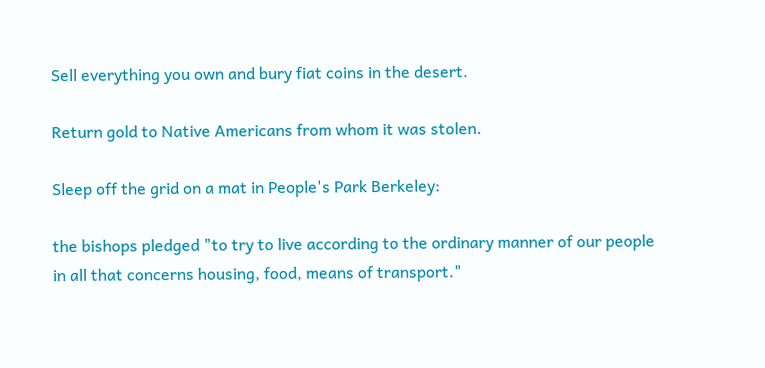Sell everything you own and bury fiat coins in the desert.

Return gold to Native Americans from whom it was stolen.

Sleep off the grid on a mat in People's Park Berkeley:

the bishops pledged "to try to live according to the ordinary manner of our people in all that concerns housing, food, means of transport."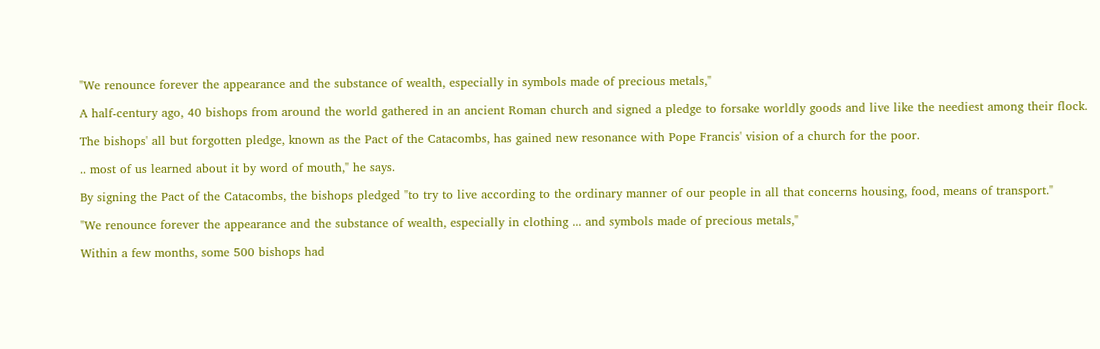"We renounce forever the appearance and the substance of wealth, especially in symbols made of precious metals,"

A half-century ago, 40 bishops from around the world gathered in an ancient Roman church and signed a pledge to forsake worldly goods and live like the neediest among their flock.

The bishops' all but forgotten pledge, known as the Pact of the Catacombs, has gained new resonance with Pope Francis' vision of a church for the poor.

.. most of us learned about it by word of mouth," he says.

By signing the Pact of the Catacombs, the bishops pledged "to try to live according to the ordinary manner of our people in all that concerns housing, food, means of transport."

"We renounce forever the appearance and the substance of wealth, especially in clothing ... and symbols made of precious metals,"

Within a few months, some 500 bishops had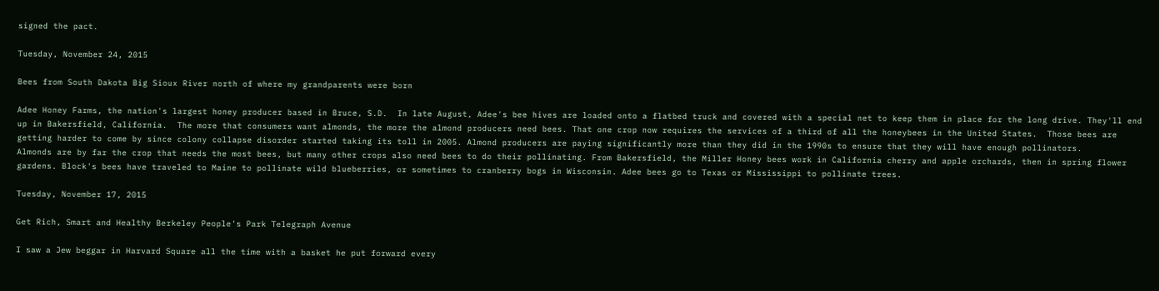signed the pact.

Tuesday, November 24, 2015

Bees from South Dakota Big Sioux River north of where my grandparents were born

Adee Honey Farms, the nation's largest honey producer based in Bruce, S.D.  In late August, Adee's bee hives are loaded onto a flatbed truck and covered with a special net to keep them in place for the long drive. They'll end up in Bakersfield, California.  The more that consumers want almonds, the more the almond producers need bees. That one crop now requires the services of a third of all the honeybees in the United States.  Those bees are getting harder to come by since colony collapse disorder started taking its toll in 2005. Almond producers are paying significantly more than they did in the 1990s to ensure that they will have enough pollinators.
Almonds are by far the crop that needs the most bees, but many other crops also need bees to do their pollinating. From Bakersfield, the Miller Honey bees work in California cherry and apple orchards, then in spring flower gardens. Block's bees have traveled to Maine to pollinate wild blueberries, or sometimes to cranberry bogs in Wisconsin. Adee bees go to Texas or Mississippi to pollinate trees.

Tuesday, November 17, 2015

Get Rich, Smart and Healthy Berkeley People's Park Telegraph Avenue

I saw a Jew beggar in Harvard Square all the time with a basket he put forward every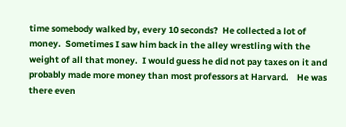time somebody walked by, every 10 seconds?  He collected a lot of money.  Sometimes I saw him back in the alley wrestling with the weight of all that money.  I would guess he did not pay taxes on it and probably made more money than most professors at Harvard.    He was there even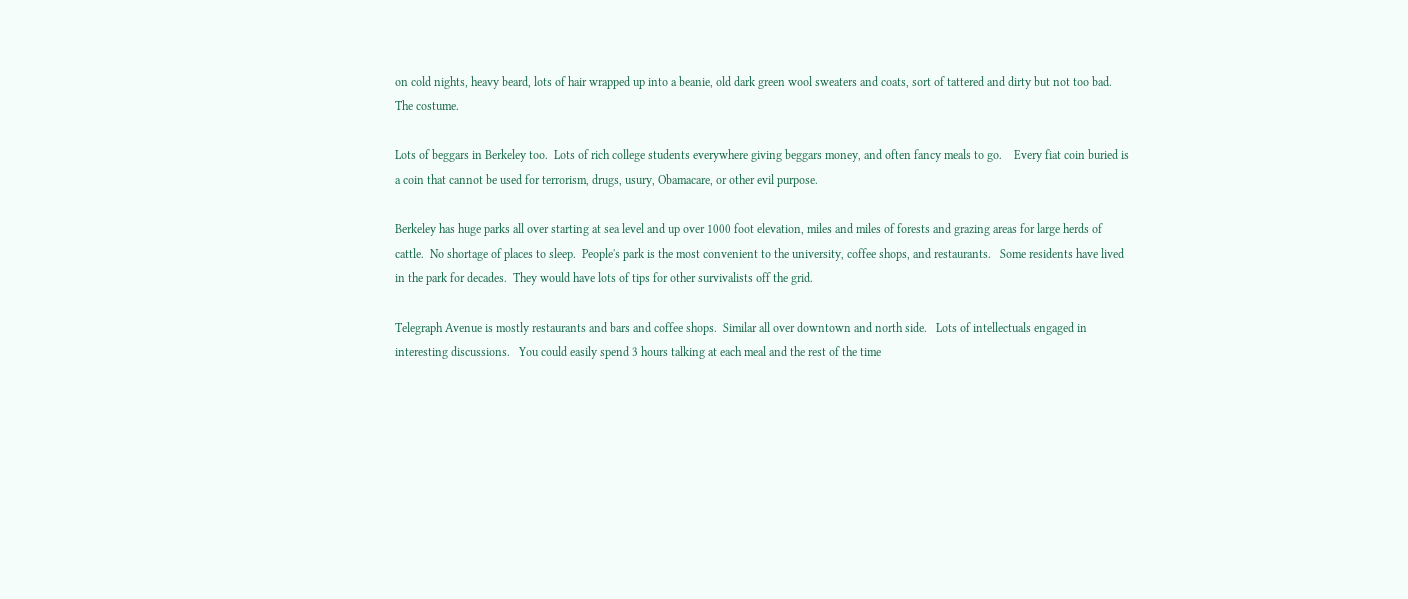on cold nights, heavy beard, lots of hair wrapped up into a beanie, old dark green wool sweaters and coats, sort of tattered and dirty but not too bad.  The costume.

Lots of beggars in Berkeley too.  Lots of rich college students everywhere giving beggars money, and often fancy meals to go.    Every fiat coin buried is a coin that cannot be used for terrorism, drugs, usury, Obamacare, or other evil purpose.

Berkeley has huge parks all over starting at sea level and up over 1000 foot elevation, miles and miles of forests and grazing areas for large herds of cattle.  No shortage of places to sleep.  People's park is the most convenient to the university, coffee shops, and restaurants.   Some residents have lived in the park for decades.  They would have lots of tips for other survivalists off the grid.

Telegraph Avenue is mostly restaurants and bars and coffee shops.  Similar all over downtown and north side.   Lots of intellectuals engaged in interesting discussions.   You could easily spend 3 hours talking at each meal and the rest of the time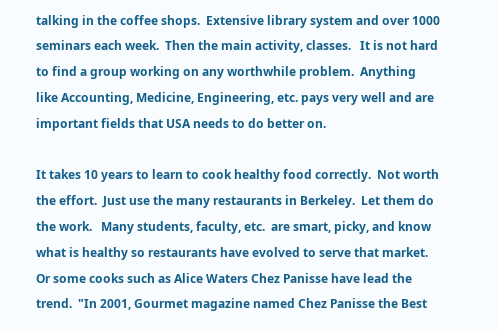talking in the coffee shops.  Extensive library system and over 1000 seminars each week.  Then the main activity, classes.   It is not hard to find a group working on any worthwhile problem.  Anything like Accounting, Medicine, Engineering, etc. pays very well and are important fields that USA needs to do better on.

It takes 10 years to learn to cook healthy food correctly.  Not worth the effort.  Just use the many restaurants in Berkeley.  Let them do the work.   Many students, faculty, etc.  are smart, picky, and know what is healthy so restaurants have evolved to serve that market.  Or some cooks such as Alice Waters Chez Panisse have lead the trend.  "In 2001, Gourmet magazine named Chez Panisse the Best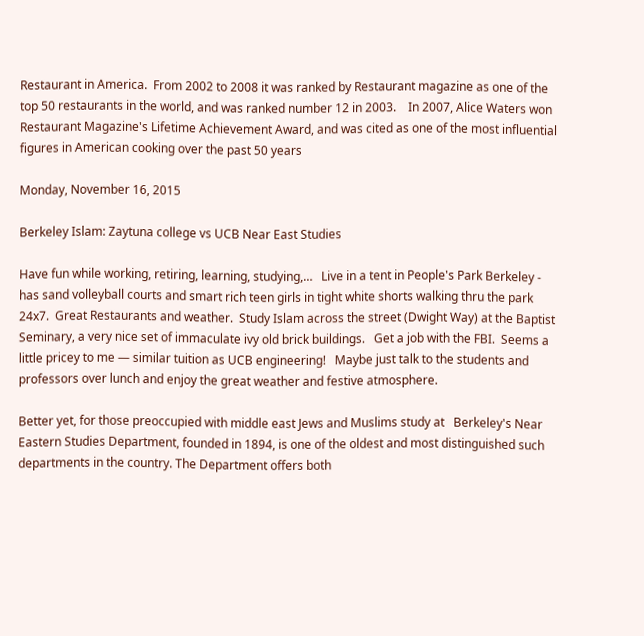Restaurant in America.  From 2002 to 2008 it was ranked by Restaurant magazine as one of the top 50 restaurants in the world, and was ranked number 12 in 2003.    In 2007, Alice Waters won Restaurant Magazine's Lifetime Achievement Award, and was cited as one of the most influential figures in American cooking over the past 50 years

Monday, November 16, 2015

Berkeley Islam: Zaytuna college vs UCB Near East Studies

Have fun while working, retiring, learning, studying,…   Live in a tent in People's Park Berkeley - has sand volleyball courts and smart rich teen girls in tight white shorts walking thru the park 24x7.  Great Restaurants and weather.  Study Islam across the street (Dwight Way) at the Baptist Seminary, a very nice set of immaculate ivy old brick buildings.   Get a job with the FBI.  Seems a little pricey to me — similar tuition as UCB engineering!   Maybe just talk to the students and professors over lunch and enjoy the great weather and festive atmosphere.

Better yet, for those preoccupied with middle east Jews and Muslims study at   Berkeley's Near Eastern Studies Department, founded in 1894, is one of the oldest and most distinguished such departments in the country. The Department offers both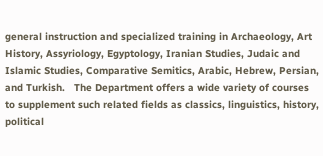general instruction and specialized training in Archaeology, Art History, Assyriology, Egyptology, Iranian Studies, Judaic and Islamic Studies, Comparative Semitics, Arabic, Hebrew, Persian, and Turkish.   The Department offers a wide variety of courses to supplement such related fields as classics, linguistics, history, political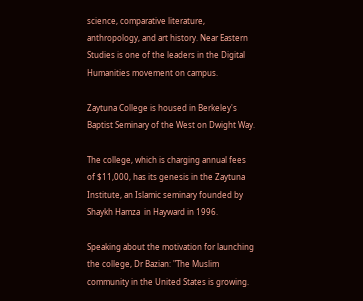science, comparative literature, anthropology, and art history. Near Eastern Studies is one of the leaders in the Digital Humanities movement on campus.

Zaytuna College is housed in Berkeley's Baptist Seminary of the West on Dwight Way.

The college, which is charging annual fees of $11,000, has its genesis in the Zaytuna Institute, an Islamic seminary founded by Shaykh Hamza  in Hayward in 1996.

Speaking about the motivation for launching the college, Dr Bazian: "The Muslim community in the United States is growing.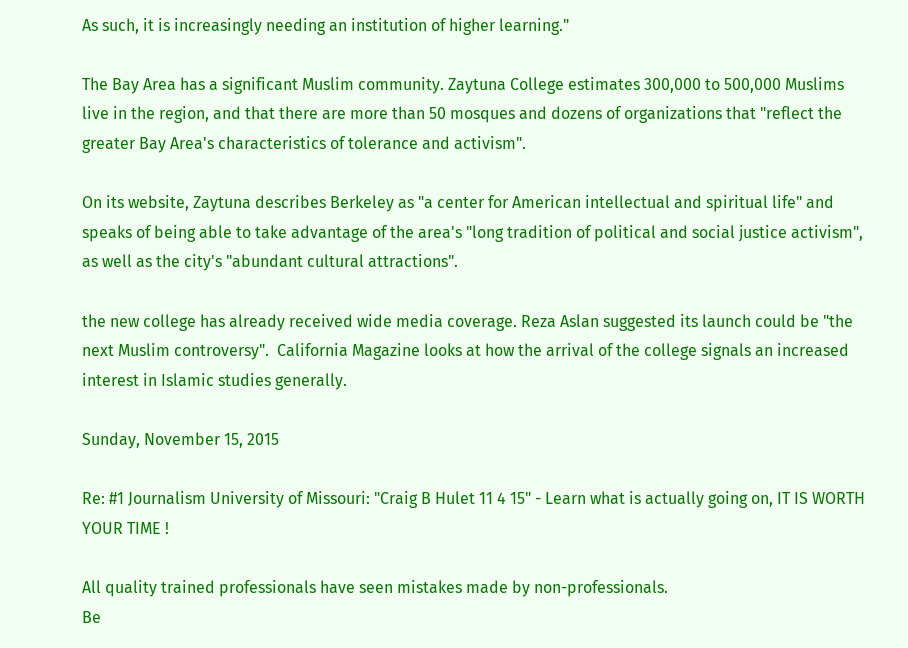As such, it is increasingly needing an institution of higher learning."

The Bay Area has a significant Muslim community. Zaytuna College estimates 300,000 to 500,000 Muslims live in the region, and that there are more than 50 mosques and dozens of organizations that "reflect the greater Bay Area's characteristics of tolerance and activism".

On its website, Zaytuna describes Berkeley as "a center for American intellectual and spiritual life" and speaks of being able to take advantage of the area's "long tradition of political and social justice activism",  as well as the city's "abundant cultural attractions".

the new college has already received wide media coverage. Reza Aslan suggested its launch could be "the next Muslim controversy".  California Magazine looks at how the arrival of the college signals an increased interest in Islamic studies generally.

Sunday, November 15, 2015

Re: #1 Journalism University of Missouri: "Craig B Hulet 11 4 15" - Learn what is actually going on, IT IS WORTH YOUR TIME !

All quality trained professionals have seen mistakes made by non-professionals.
Be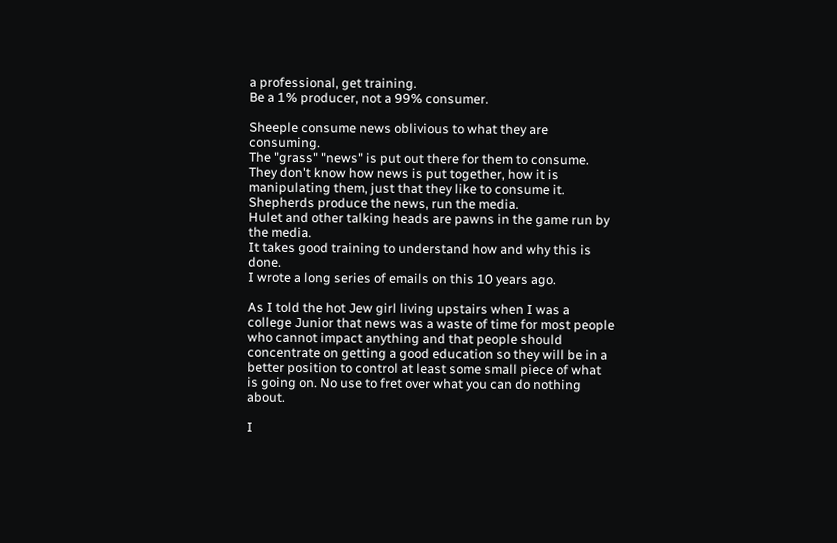a professional, get training.
Be a 1% producer, not a 99% consumer.

Sheeple consume news oblivious to what they are consuming.
The "grass" "news" is put out there for them to consume.
They don't know how news is put together, how it is manipulating them, just that they like to consume it.
Shepherds produce the news, run the media.
Hulet and other talking heads are pawns in the game run by the media.
It takes good training to understand how and why this is done.
I wrote a long series of emails on this 10 years ago.

As I told the hot Jew girl living upstairs when I was a college Junior that news was a waste of time for most people who cannot impact anything and that people should concentrate on getting a good education so they will be in a better position to control at least some small piece of what is going on. No use to fret over what you can do nothing about.

I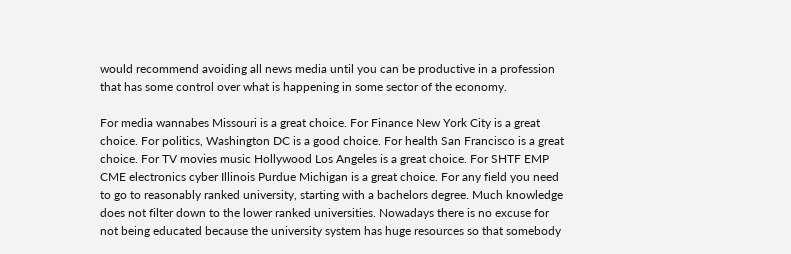would recommend avoiding all news media until you can be productive in a profession that has some control over what is happening in some sector of the economy.

For media wannabes Missouri is a great choice. For Finance New York City is a great choice. For politics, Washington DC is a good choice. For health San Francisco is a great choice. For TV movies music Hollywood Los Angeles is a great choice. For SHTF EMP CME electronics cyber Illinois Purdue Michigan is a great choice. For any field you need to go to reasonably ranked university, starting with a bachelors degree. Much knowledge does not filter down to the lower ranked universities. Nowadays there is no excuse for not being educated because the university system has huge resources so that somebody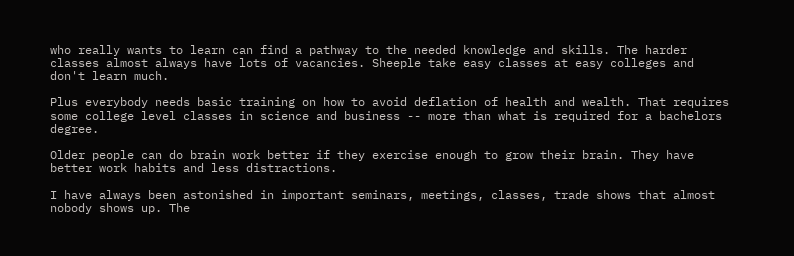who really wants to learn can find a pathway to the needed knowledge and skills. The harder classes almost always have lots of vacancies. Sheeple take easy classes at easy colleges and don't learn much.

Plus everybody needs basic training on how to avoid deflation of health and wealth. That requires some college level classes in science and business -- more than what is required for a bachelors degree.

Older people can do brain work better if they exercise enough to grow their brain. They have better work habits and less distractions.

I have always been astonished in important seminars, meetings, classes, trade shows that almost nobody shows up. The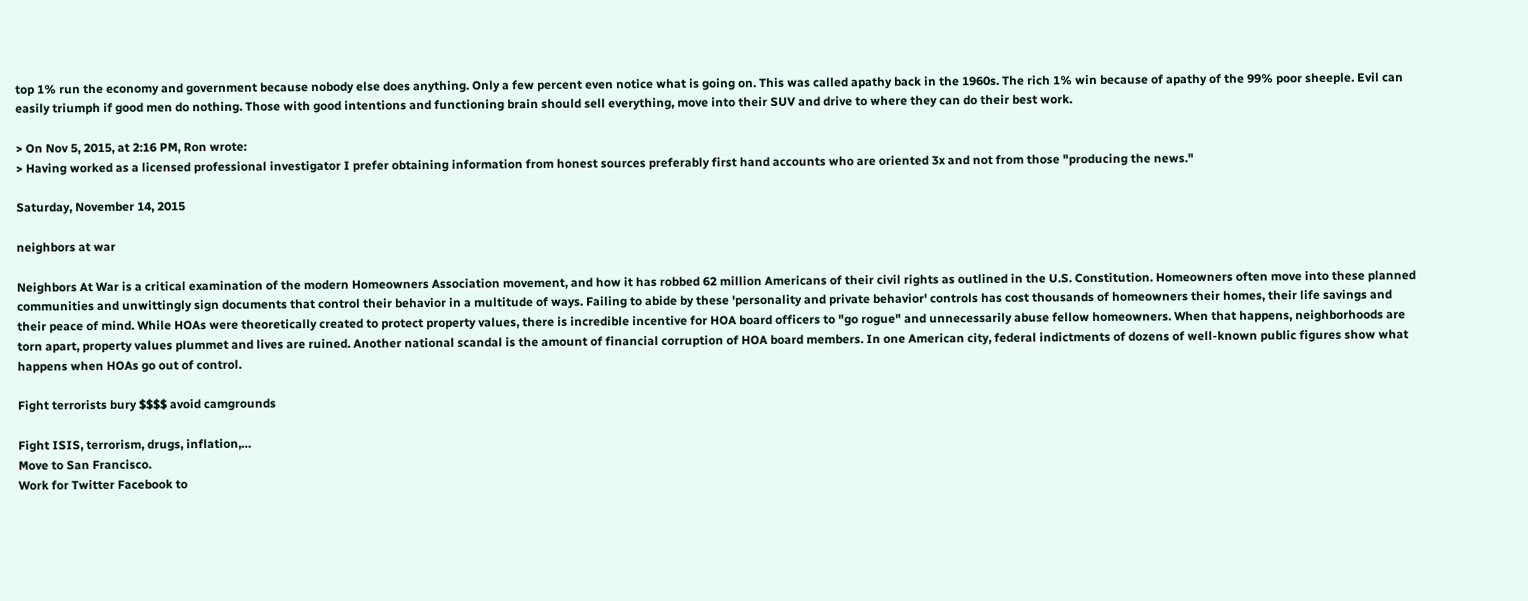top 1% run the economy and government because nobody else does anything. Only a few percent even notice what is going on. This was called apathy back in the 1960s. The rich 1% win because of apathy of the 99% poor sheeple. Evil can easily triumph if good men do nothing. Those with good intentions and functioning brain should sell everything, move into their SUV and drive to where they can do their best work.

> On Nov 5, 2015, at 2:16 PM, Ron wrote:
> Having worked as a licensed professional investigator I prefer obtaining information from honest sources preferably first hand accounts who are oriented 3x and not from those "producing the news."

Saturday, November 14, 2015

neighbors at war

Neighbors At War is a critical examination of the modern Homeowners Association movement, and how it has robbed 62 million Americans of their civil rights as outlined in the U.S. Constitution. Homeowners often move into these planned communities and unwittingly sign documents that control their behavior in a multitude of ways. Failing to abide by these 'personality and private behavior' controls has cost thousands of homeowners their homes, their life savings and their peace of mind. While HOAs were theoretically created to protect property values, there is incredible incentive for HOA board officers to "go rogue" and unnecessarily abuse fellow homeowners. When that happens, neighborhoods are torn apart, property values plummet and lives are ruined. Another national scandal is the amount of financial corruption of HOA board members. In one American city, federal indictments of dozens of well-known public figures show what happens when HOAs go out of control.

Fight terrorists bury $$$$ avoid camgrounds

Fight ISIS, terrorism, drugs, inflation,…
Move to San Francisco.
Work for Twitter Facebook to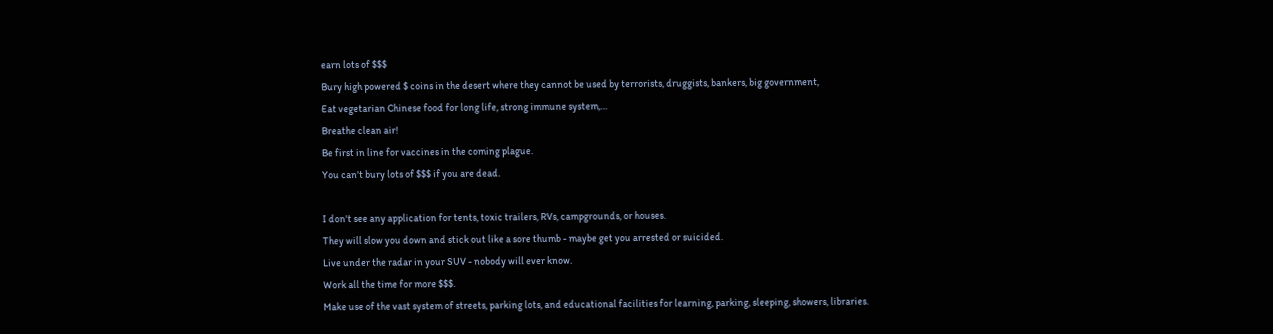earn lots of $$$
Bury high powered $ coins in the desert where they cannot be used by terrorists, druggists, bankers, big government,
Eat vegetarian Chinese food for long life, strong immune system,…
Breathe clean air!
Be first in line for vaccines in the coming plague.
You can't bury lots of $$$ if you are dead.

I don't see any application for tents, toxic trailers, RVs, campgrounds, or houses.
They will slow you down and stick out like a sore thumb - maybe get you arrested or suicided.
Live under the radar in your SUV - nobody will ever know.
Work all the time for more $$$.
Make use of the vast system of streets, parking lots, and educational facilities for learning, parking, sleeping, showers, libraries.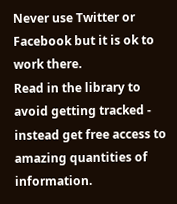Never use Twitter or Facebook but it is ok to work there.
Read in the library to avoid getting tracked - instead get free access to amazing quantities of information.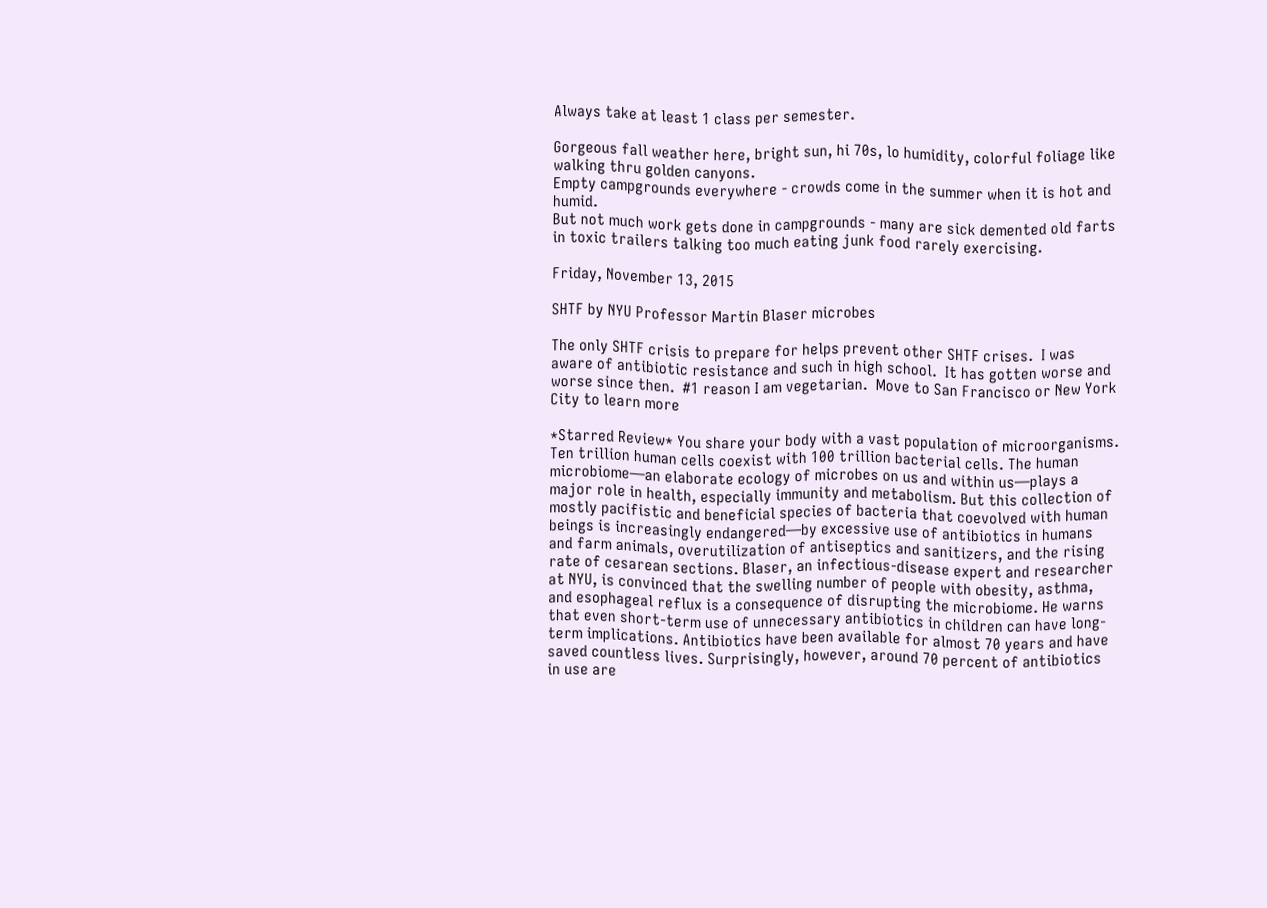Always take at least 1 class per semester.

Gorgeous fall weather here, bright sun, hi 70s, lo humidity, colorful foliage like walking thru golden canyons.
Empty campgrounds everywhere - crowds come in the summer when it is hot and humid.
But not much work gets done in campgrounds - many are sick demented old farts in toxic trailers talking too much eating junk food rarely exercising.

Friday, November 13, 2015

SHTF by NYU Professor Martin Blaser microbes

The only SHTF crisis to prepare for helps prevent other SHTF crises.  I was aware of antibiotic resistance and such in high school.  It has gotten worse and worse since then.  #1 reason I am vegetarian.  Move to San Francisco or New York City to learn more

*Starred Review* You share your body with a vast population of microorganisms. Ten trillion human cells coexist with 100 trillion bacterial cells. The human microbiome—an elaborate ecology of microbes on us and within us—plays a major role in health, especially immunity and metabolism. But this collection of mostly pacifistic and beneficial species of bacteria that coevolved with human beings is increasingly endangered—by excessive use of antibiotics in humans and farm animals, overutilization of antiseptics and sanitizers, and the rising rate of cesarean sections. Blaser, an infectious-disease expert and researcher at NYU, is convinced that the swelling number of people with obesity, asthma, and esophageal reflux is a consequence of disrupting the microbiome. He warns that even short-term use of unnecessary antibiotics in children can have long-term implications. Antibiotics have been available for almost 70 years and have saved countless lives. Surprisingly, however, around 70 percent of antibiotics in use are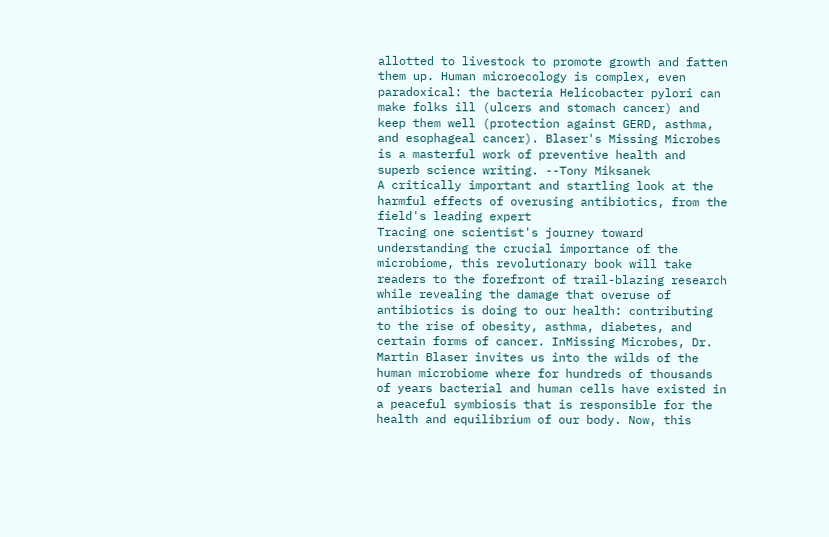allotted to livestock to promote growth and fatten them up. Human microecology is complex, even paradoxical: the bacteria Helicobacter pylori can make folks ill (ulcers and stomach cancer) and keep them well (protection against GERD, asthma, and esophageal cancer). Blaser's Missing Microbes is a masterful work of preventive health and superb science writing. --Tony Miksanek
A critically important and startling look at the harmful effects of overusing antibiotics, from the field's leading expert
Tracing one scientist's journey toward understanding the crucial importance of the microbiome, this revolutionary book will take readers to the forefront of trail-blazing research while revealing the damage that overuse of antibiotics is doing to our health: contributing to the rise of obesity, asthma, diabetes, and certain forms of cancer. InMissing Microbes, Dr. Martin Blaser invites us into the wilds of the human microbiome where for hundreds of thousands of years bacterial and human cells have existed in a peaceful symbiosis that is responsible for the health and equilibrium of our body. Now, this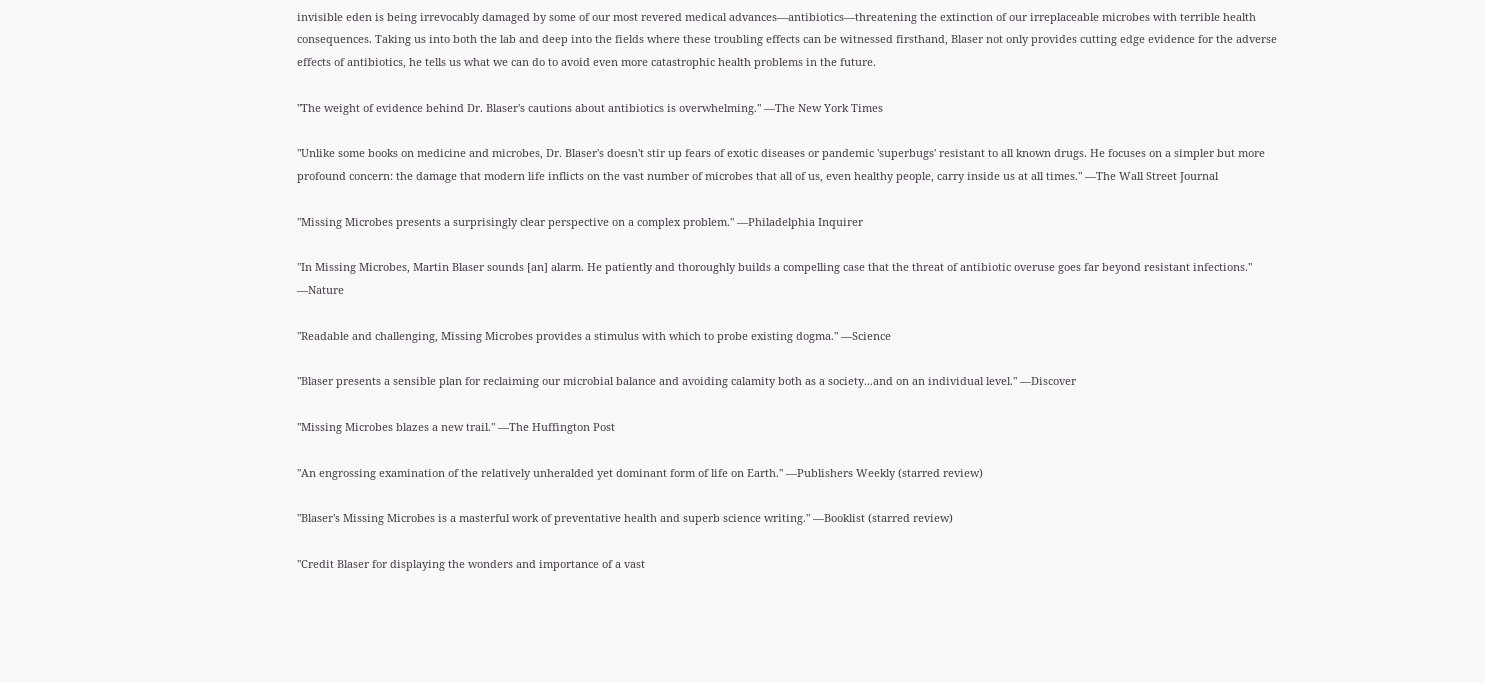invisible eden is being irrevocably damaged by some of our most revered medical advances―antibiotics―threatening the extinction of our irreplaceable microbes with terrible health consequences. Taking us into both the lab and deep into the fields where these troubling effects can be witnessed firsthand, Blaser not only provides cutting edge evidence for the adverse effects of antibiotics, he tells us what we can do to avoid even more catastrophic health problems in the future.

"The weight of evidence behind Dr. Blaser's cautions about antibiotics is overwhelming." ―The New York Times

"Unlike some books on medicine and microbes, Dr. Blaser's doesn't stir up fears of exotic diseases or pandemic 'superbugs' resistant to all known drugs. He focuses on a simpler but more profound concern: the damage that modern life inflicts on the vast number of microbes that all of us, even healthy people, carry inside us at all times." ―The Wall Street Journal

"Missing Microbes presents a surprisingly clear perspective on a complex problem." ―Philadelphia Inquirer

"In Missing Microbes, Martin Blaser sounds [an] alarm. He patiently and thoroughly builds a compelling case that the threat of antibiotic overuse goes far beyond resistant infections." ―Nature

"Readable and challenging, Missing Microbes provides a stimulus with which to probe existing dogma." ―Science

"Blaser presents a sensible plan for reclaiming our microbial balance and avoiding calamity both as a society...and on an individual level." ―Discover

"Missing Microbes blazes a new trail." ―The Huffington Post

"An engrossing examination of the relatively unheralded yet dominant form of life on Earth." ―Publishers Weekly (starred review)

"Blaser's Missing Microbes is a masterful work of preventative health and superb science writing." ―Booklist (starred review)

"Credit Blaser for displaying the wonders and importance of a vast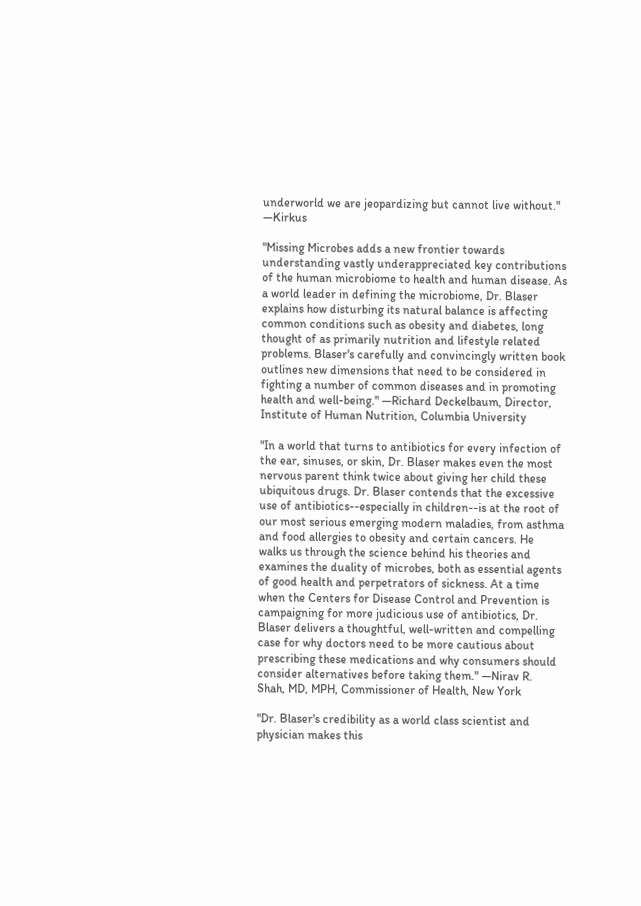underworld we are jeopardizing but cannot live without." ―Kirkus

"Missing Microbes adds a new frontier towards understanding vastly underappreciated key contributions of the human microbiome to health and human disease. As a world leader in defining the microbiome, Dr. Blaser explains how disturbing its natural balance is affecting common conditions such as obesity and diabetes, long thought of as primarily nutrition and lifestyle related problems. Blaser's carefully and convincingly written book outlines new dimensions that need to be considered in fighting a number of common diseases and in promoting health and well-being." ―Richard Deckelbaum, Director, Institute of Human Nutrition, Columbia University

"In a world that turns to antibiotics for every infection of the ear, sinuses, or skin, Dr. Blaser makes even the most nervous parent think twice about giving her child these ubiquitous drugs. Dr. Blaser contends that the excessive use of antibiotics--especially in children--is at the root of our most serious emerging modern maladies, from asthma and food allergies to obesity and certain cancers. He walks us through the science behind his theories and examines the duality of microbes, both as essential agents of good health and perpetrators of sickness. At a time when the Centers for Disease Control and Prevention is campaigning for more judicious use of antibiotics, Dr. Blaser delivers a thoughtful, well-written and compelling case for why doctors need to be more cautious about prescribing these medications and why consumers should consider alternatives before taking them." ―Nirav R. Shah, MD, MPH, Commissioner of Health, New York

"Dr. Blaser's credibility as a world class scientist and physician makes this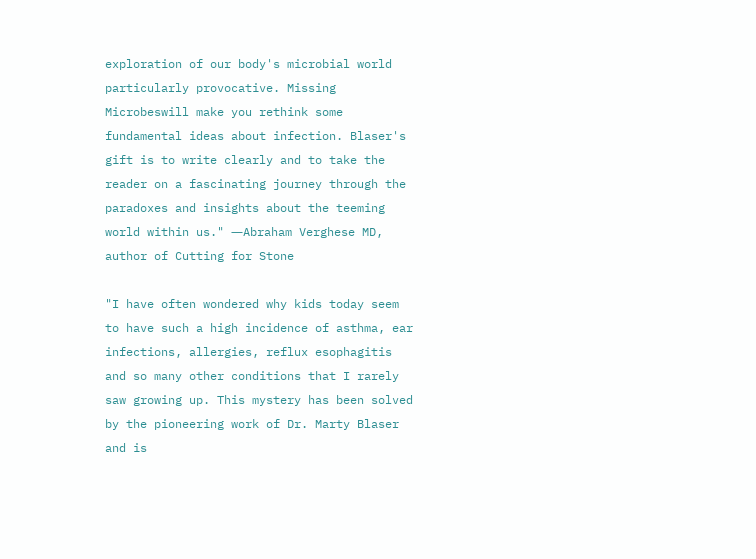exploration of our body's microbial world particularly provocative. Missing Microbeswill make you rethink some fundamental ideas about infection. Blaser's gift is to write clearly and to take the reader on a fascinating journey through the paradoxes and insights about the teeming world within us." ―Abraham Verghese MD, author of Cutting for Stone

"I have often wondered why kids today seem to have such a high incidence of asthma, ear infections, allergies, reflux esophagitis and so many other conditions that I rarely saw growing up. This mystery has been solved by the pioneering work of Dr. Marty Blaser and is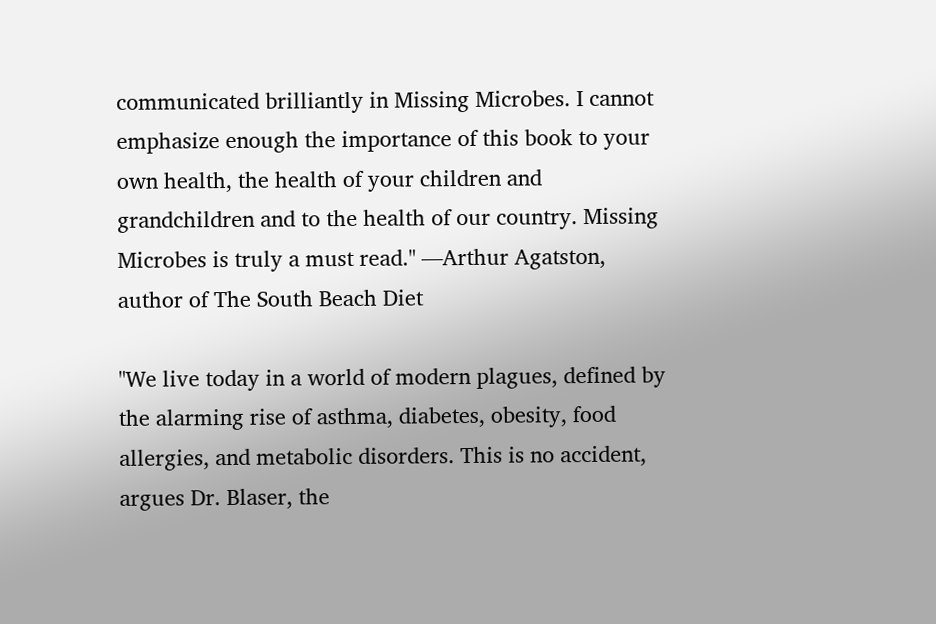communicated brilliantly in Missing Microbes. I cannot emphasize enough the importance of this book to your own health, the health of your children and grandchildren and to the health of our country. Missing Microbes is truly a must read." ―Arthur Agatston, author of The South Beach Diet

"We live today in a world of modern plagues, defined by the alarming rise of asthma, diabetes, obesity, food allergies, and metabolic disorders. This is no accident, argues Dr. Blaser, the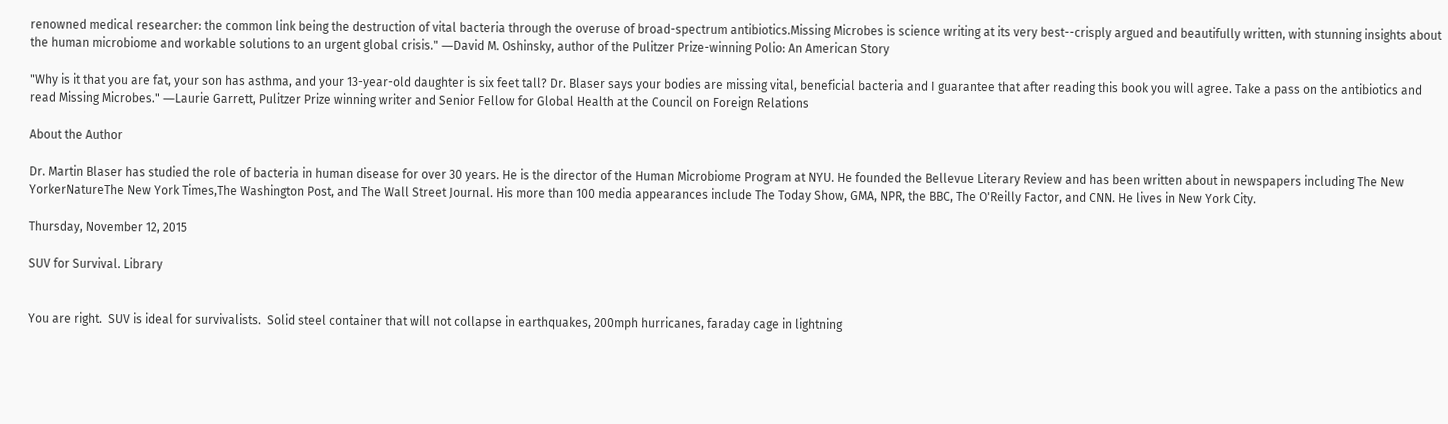renowned medical researcher: the common link being the destruction of vital bacteria through the overuse of broad-spectrum antibiotics.Missing Microbes is science writing at its very best--crisply argued and beautifully written, with stunning insights about the human microbiome and workable solutions to an urgent global crisis." ―David M. Oshinsky, author of the Pulitzer Prize-winning Polio: An American Story

"Why is it that you are fat, your son has asthma, and your 13-year-old daughter is six feet tall? Dr. Blaser says your bodies are missing vital, beneficial bacteria and I guarantee that after reading this book you will agree. Take a pass on the antibiotics and read Missing Microbes." ―Laurie Garrett, Pulitzer Prize winning writer and Senior Fellow for Global Health at the Council on Foreign Relations

About the Author

Dr. Martin Blaser has studied the role of bacteria in human disease for over 30 years. He is the director of the Human Microbiome Program at NYU. He founded the Bellevue Literary Review and has been written about in newspapers including The New YorkerNatureThe New York Times,The Washington Post, and The Wall Street Journal. His more than 100 media appearances include The Today Show, GMA, NPR, the BBC, The O'Reilly Factor, and CNN. He lives in New York City.

Thursday, November 12, 2015

SUV for Survival. Library


You are right.  SUV is ideal for survivalists.  Solid steel container that will not collapse in earthquakes, 200mph hurricanes, faraday cage in lightning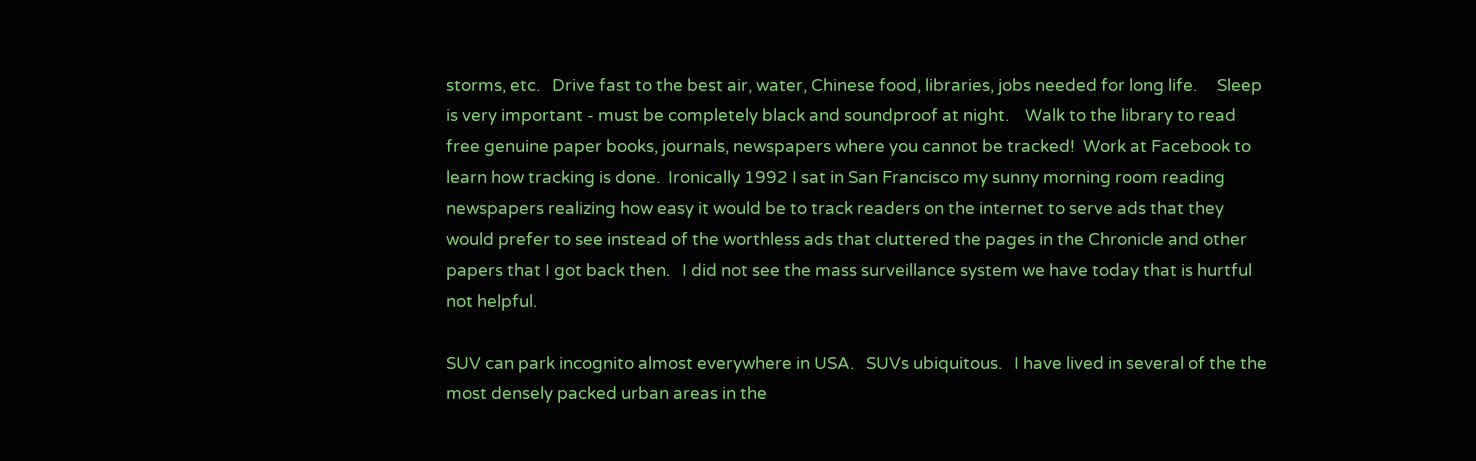storms, etc.   Drive fast to the best air, water, Chinese food, libraries, jobs needed for long life.     Sleep is very important - must be completely black and soundproof at night.    Walk to the library to read free genuine paper books, journals, newspapers where you cannot be tracked!  Work at Facebook to learn how tracking is done.  Ironically 1992 I sat in San Francisco my sunny morning room reading newspapers realizing how easy it would be to track readers on the internet to serve ads that they would prefer to see instead of the worthless ads that cluttered the pages in the Chronicle and other papers that I got back then.   I did not see the mass surveillance system we have today that is hurtful not helpful.

SUV can park incognito almost everywhere in USA.   SUVs ubiquitous.   I have lived in several of the the most densely packed urban areas in the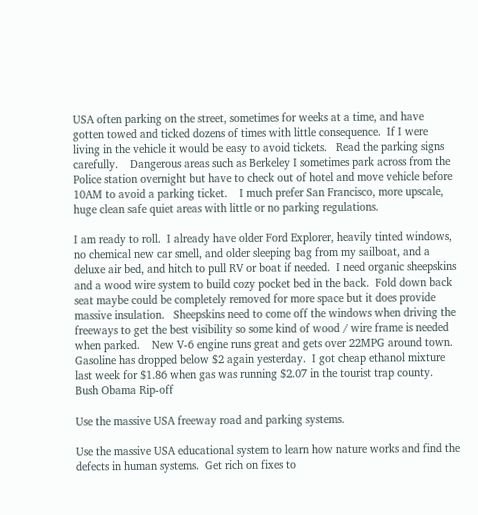USA often parking on the street, sometimes for weeks at a time, and have gotten towed and ticked dozens of times with little consequence.  If I were living in the vehicle it would be easy to avoid tickets.   Read the parking signs carefully.    Dangerous areas such as Berkeley I sometimes park across from the Police station overnight but have to check out of hotel and move vehicle before 10AM to avoid a parking ticket.    I much prefer San Francisco, more upscale, huge clean safe quiet areas with little or no parking regulations.

I am ready to roll.  I already have older Ford Explorer, heavily tinted windows, no chemical new car smell, and older sleeping bag from my sailboat, and a deluxe air bed, and hitch to pull RV or boat if needed.  I need organic sheepskins and a wood wire system to build cozy pocket bed in the back.  Fold down back seat maybe could be completely removed for more space but it does provide massive insulation.   Sheepskins need to come off the windows when driving the freeways to get the best visibility so some kind of wood / wire frame is needed when parked.    New V-6 engine runs great and gets over 22MPG around town.  Gasoline has dropped below $2 again yesterday.  I got cheap ethanol mixture last week for $1.86 when gas was running $2.07 in the tourist trap county.   Bush Obama Rip-off

Use the massive USA freeway road and parking systems.

Use the massive USA educational system to learn how nature works and find the defects in human systems.  Get rich on fixes to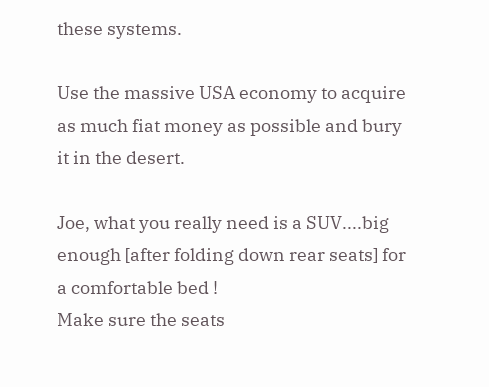these systems.

Use the massive USA economy to acquire as much fiat money as possible and bury it in the desert.

Joe, what you really need is a SUV....big enough [after folding down rear seats] for a comfortable bed !
Make sure the seats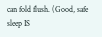can fold flush. (Good, safe sleep IS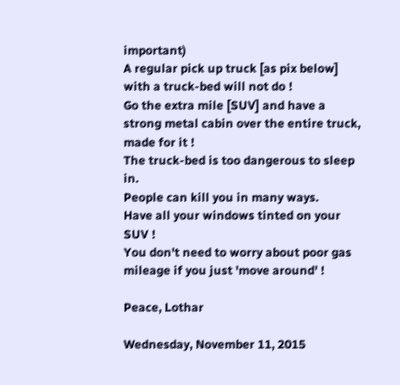important)
A regular pick up truck [as pix below] with a truck-bed will not do !
Go the extra mile [SUV] and have a strong metal cabin over the entire truck, made for it !
The truck-bed is too dangerous to sleep in.
People can kill you in many ways.
Have all your windows tinted on your SUV !
You don't need to worry about poor gas mileage if you just 'move around' !

Peace, Lothar

Wednesday, November 11, 2015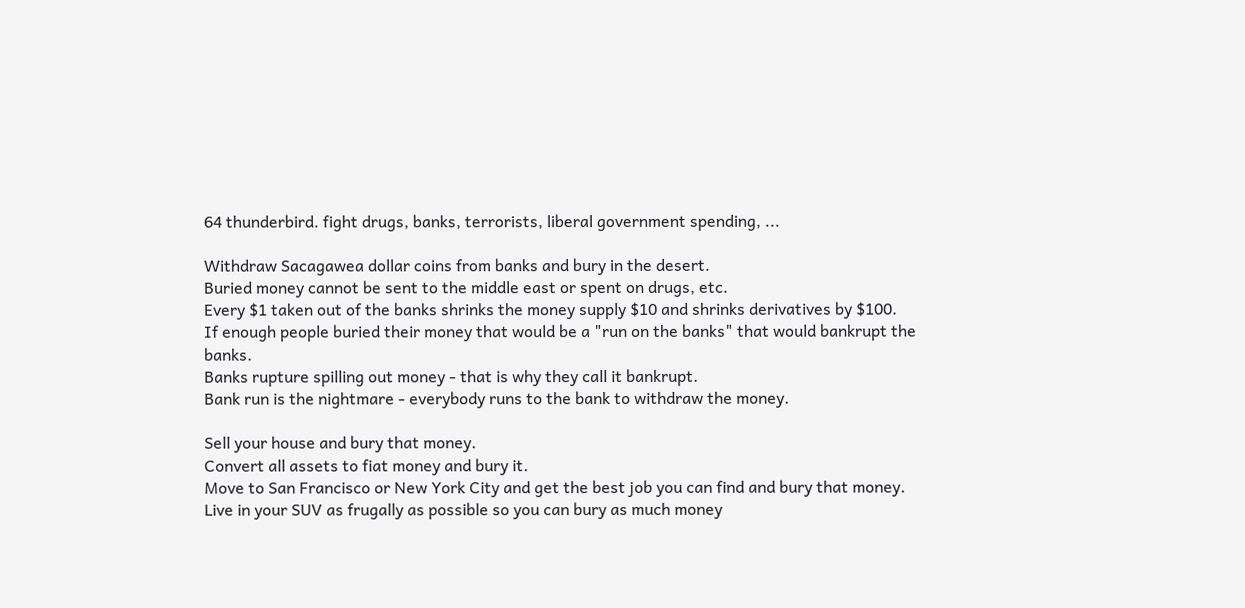64 thunderbird. fight drugs, banks, terrorists, liberal government spending, ...

Withdraw Sacagawea dollar coins from banks and bury in the desert.
Buried money cannot be sent to the middle east or spent on drugs, etc.
Every $1 taken out of the banks shrinks the money supply $10 and shrinks derivatives by $100.
If enough people buried their money that would be a "run on the banks" that would bankrupt the banks.
Banks rupture spilling out money - that is why they call it bankrupt.
Bank run is the nightmare - everybody runs to the bank to withdraw the money.

Sell your house and bury that money.
Convert all assets to fiat money and bury it.
Move to San Francisco or New York City and get the best job you can find and bury that money.
Live in your SUV as frugally as possible so you can bury as much money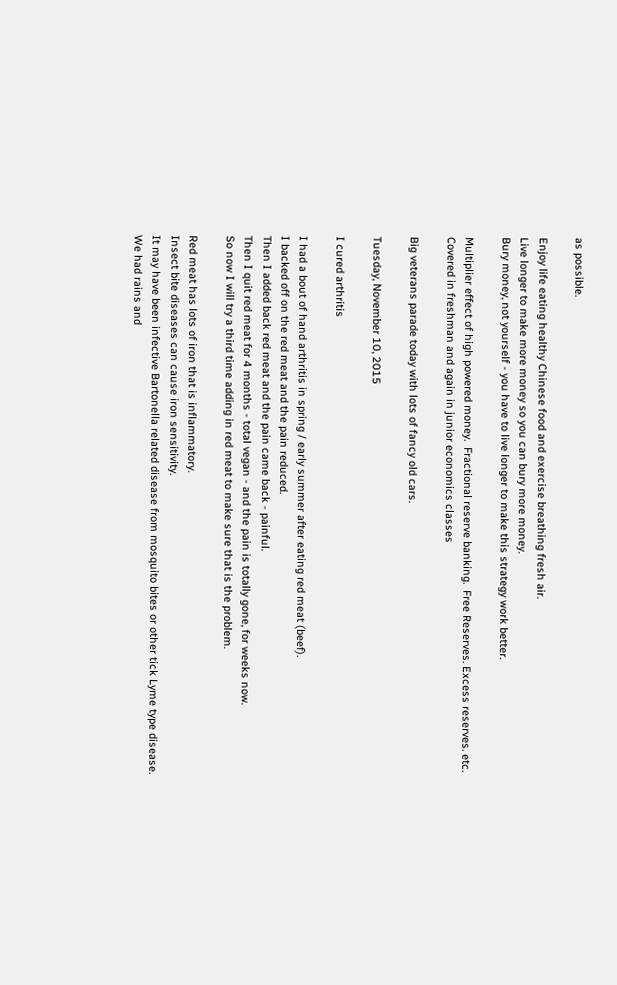as possible.

Enjoy life eating healthy Chinese food and exercise breathing fresh air.
Live longer to make more money so you can bury more money.
Bury money, not yourself - you have to live longer to make this strategy work better.

Multiplier effect of high powered money.  Fractional reserve banking.  Free Reserves. Excess reserves. etc.
Covered in freshman and again in junior economics classes

Big veterans parade today with lots of fancy old cars.

Tuesday, November 10, 2015

I cured arthritis

I had a bout of hand arthritis in spring / early summer after eating red meat (beef).
I backed off on the red meat and the pain reduced.
Then I added back red meat and the pain came back - painful.
Then I quit red meat for 4 months - total vegan - and the pain is totally gone, for weeks now.
So now I will try a third time adding in red meat to make sure that is the problem.

Red meat has lots of iron that is inflammatory.
Insect bite diseases can cause iron sensitivity.
It may have been infective Bartonella related disease from mosquito bites or other tick Lyme type disease.
We had rains and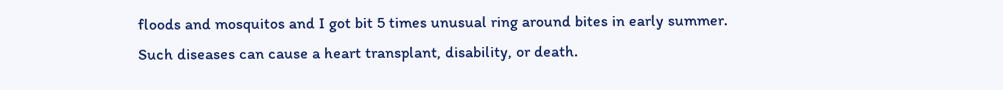floods and mosquitos and I got bit 5 times unusual ring around bites in early summer.
Such diseases can cause a heart transplant, disability, or death.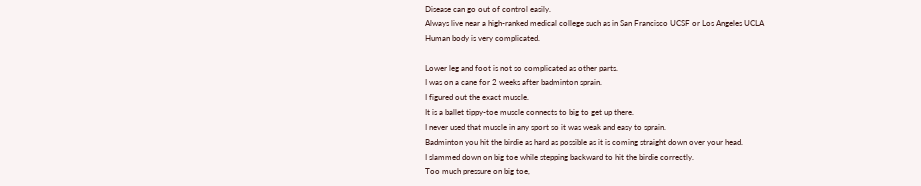Disease can go out of control easily.
Always live near a high-ranked medical college such as in San Francisco UCSF or Los Angeles UCLA
Human body is very complicated.

Lower leg and foot is not so complicated as other parts.
I was on a cane for 2 weeks after badminton sprain.
I figured out the exact muscle.
It is a ballet tippy-toe muscle connects to big to get up there.
I never used that muscle in any sport so it was weak and easy to sprain.
Badminton you hit the birdie as hard as possible as it is coming straight down over your head.
I slammed down on big toe while stepping backward to hit the birdie correctly.
Too much pressure on big toe,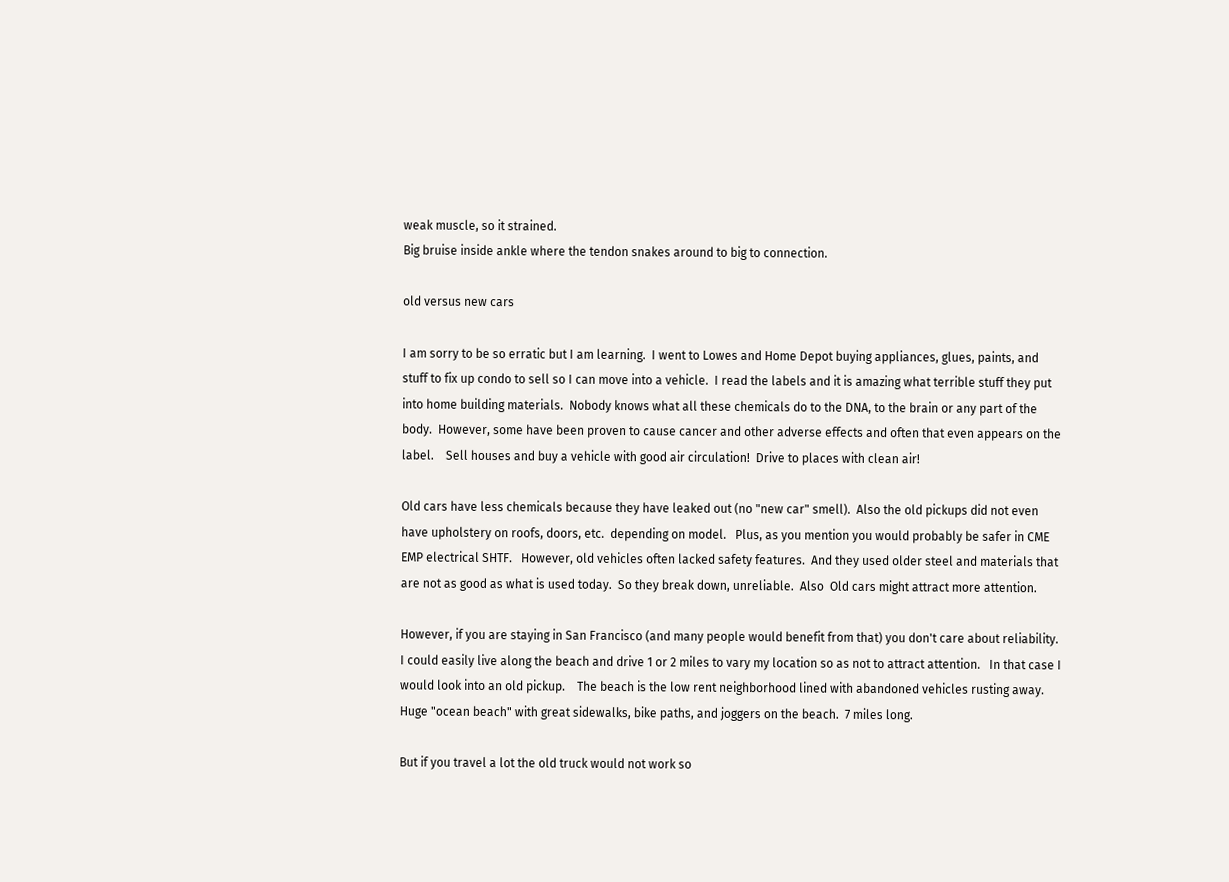weak muscle, so it strained.
Big bruise inside ankle where the tendon snakes around to big to connection.

old versus new cars

I am sorry to be so erratic but I am learning.  I went to Lowes and Home Depot buying appliances, glues, paints, and stuff to fix up condo to sell so I can move into a vehicle.  I read the labels and it is amazing what terrible stuff they put into home building materials.  Nobody knows what all these chemicals do to the DNA, to the brain or any part of the body.  However, some have been proven to cause cancer and other adverse effects and often that even appears on the label.    Sell houses and buy a vehicle with good air circulation!  Drive to places with clean air!

Old cars have less chemicals because they have leaked out (no "new car" smell).  Also the old pickups did not even have upholstery on roofs, doors, etc.  depending on model.   Plus, as you mention you would probably be safer in CME EMP electrical SHTF.   However, old vehicles often lacked safety features.  And they used older steel and materials that are not as good as what is used today.  So they break down, unreliable.  Also  Old cars might attract more attention.

However, if you are staying in San Francisco (and many people would benefit from that) you don't care about reliability.  I could easily live along the beach and drive 1 or 2 miles to vary my location so as not to attract attention.   In that case I would look into an old pickup.    The beach is the low rent neighborhood lined with abandoned vehicles rusting away.    Huge "ocean beach" with great sidewalks, bike paths, and joggers on the beach.  7 miles long.

But if you travel a lot the old truck would not work so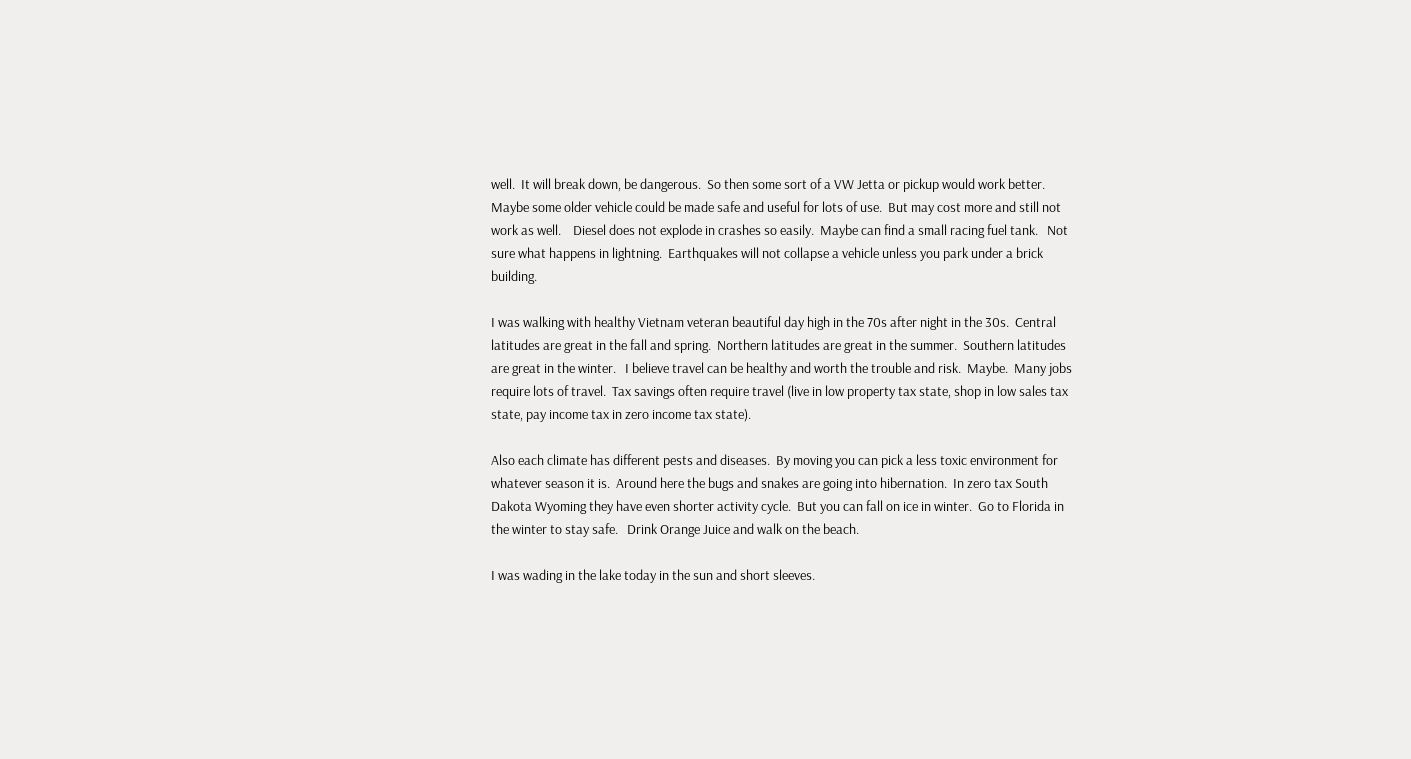well.  It will break down, be dangerous.  So then some sort of a VW Jetta or pickup would work better.  Maybe some older vehicle could be made safe and useful for lots of use.  But may cost more and still not work as well.    Diesel does not explode in crashes so easily.  Maybe can find a small racing fuel tank.   Not sure what happens in lightning.  Earthquakes will not collapse a vehicle unless you park under a brick building.

I was walking with healthy Vietnam veteran beautiful day high in the 70s after night in the 30s.  Central latitudes are great in the fall and spring.  Northern latitudes are great in the summer.  Southern latitudes are great in the winter.   I believe travel can be healthy and worth the trouble and risk.  Maybe.  Many jobs require lots of travel.  Tax savings often require travel (live in low property tax state, shop in low sales tax state, pay income tax in zero income tax state).

Also each climate has different pests and diseases.  By moving you can pick a less toxic environment for whatever season it is.  Around here the bugs and snakes are going into hibernation.  In zero tax South Dakota Wyoming they have even shorter activity cycle.  But you can fall on ice in winter.  Go to Florida in the winter to stay safe.   Drink Orange Juice and walk on the beach.

I was wading in the lake today in the sun and short sleeves.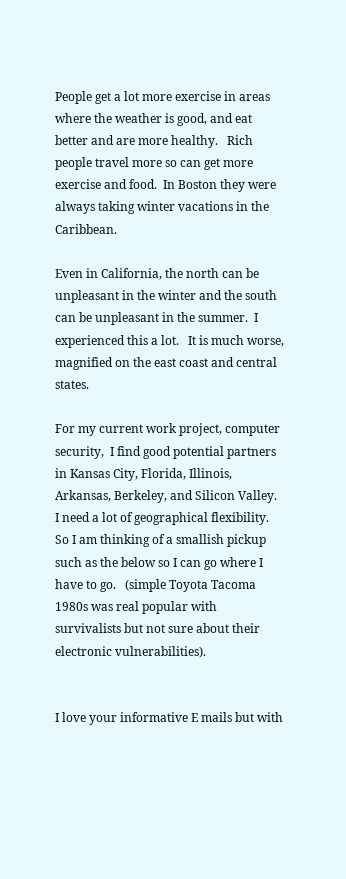People get a lot more exercise in areas where the weather is good, and eat better and are more healthy.   Rich people travel more so can get more exercise and food.  In Boston they were always taking winter vacations in the Caribbean.

Even in California, the north can be unpleasant in the winter and the south can be unpleasant in the summer.  I experienced this a lot.   It is much worse, magnified on the east coast and central states.

For my current work project, computer security,  I find good potential partners in Kansas City, Florida, Illinois, Arkansas, Berkeley, and Silicon Valley.  I need a lot of geographical flexibility.    So I am thinking of a smallish pickup such as the below so I can go where I have to go.   (simple Toyota Tacoma 1980s was real popular with survivalists but not sure about their electronic vulnerabilities).


I love your informative E mails but with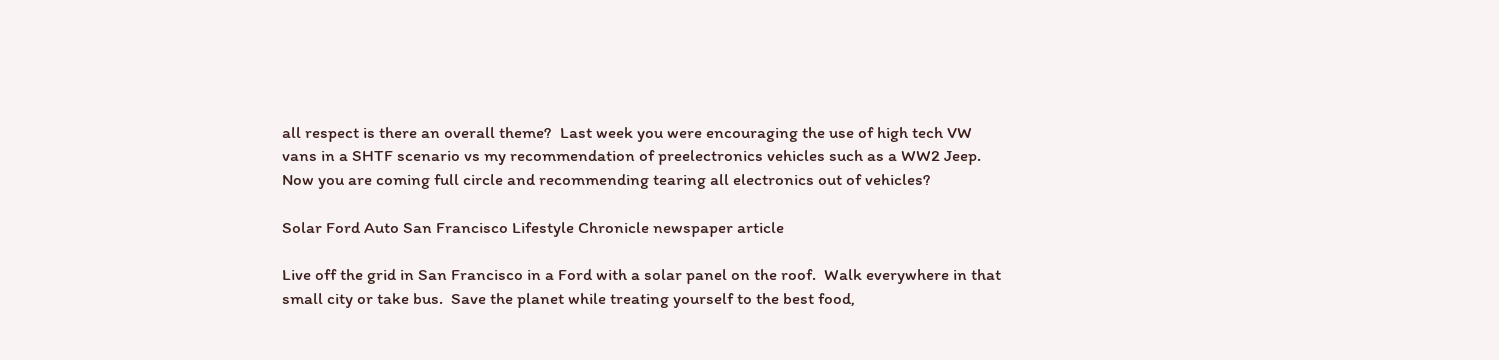all respect is there an overall theme?  Last week you were encouraging the use of high tech VW vans in a SHTF scenario vs my recommendation of preelectronics vehicles such as a WW2 Jeep. Now you are coming full circle and recommending tearing all electronics out of vehicles?

Solar Ford Auto San Francisco Lifestyle Chronicle newspaper article

Live off the grid in San Francisco in a Ford with a solar panel on the roof.  Walk everywhere in that small city or take bus.  Save the planet while treating yourself to the best food,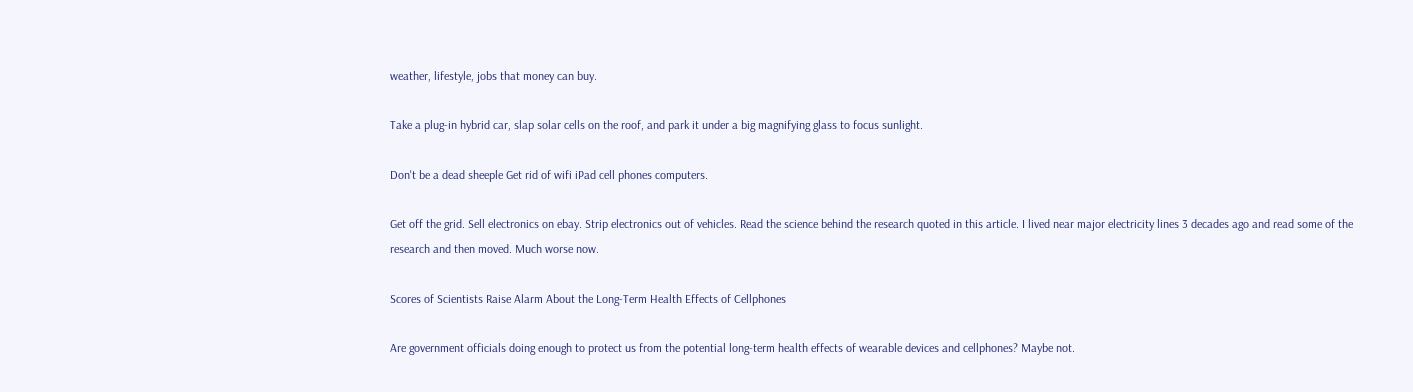weather, lifestyle, jobs that money can buy.

Take a plug-in hybrid car, slap solar cells on the roof, and park it under a big magnifying glass to focus sunlight.

Don't be a dead sheeple Get rid of wifi iPad cell phones computers.

Get off the grid. Sell electronics on ebay. Strip electronics out of vehicles. Read the science behind the research quoted in this article. I lived near major electricity lines 3 decades ago and read some of the research and then moved. Much worse now.

Scores of Scientists Raise Alarm About the Long-Term Health Effects of Cellphones

Are government officials doing enough to protect us from the potential long-term health effects of wearable devices and cellphones? Maybe not.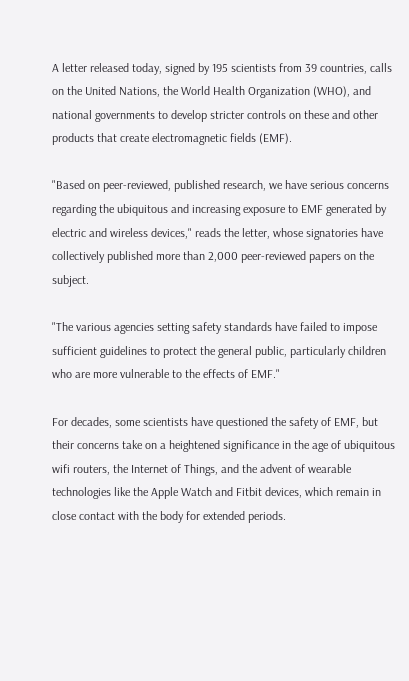A letter released today, signed by 195 scientists from 39 countries, calls on the United Nations, the World Health Organization (WHO), and national governments to develop stricter controls on these and other products that create electromagnetic fields (EMF).

"Based on peer-reviewed, published research, we have serious concerns regarding the ubiquitous and increasing exposure to EMF generated by electric and wireless devices," reads the letter, whose signatories have collectively published more than 2,000 peer-reviewed papers on the subject.

"The various agencies setting safety standards have failed to impose sufficient guidelines to protect the general public, particularly children who are more vulnerable to the effects of EMF."

For decades, some scientists have questioned the safety of EMF, but their concerns take on a heightened significance in the age of ubiquitous wifi routers, the Internet of Things, and the advent of wearable technologies like the Apple Watch and Fitbit devices, which remain in close contact with the body for extended periods.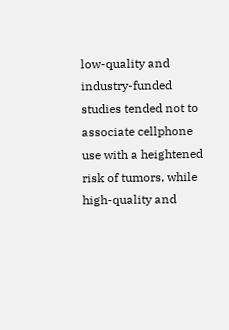low-quality and industry-funded studies tended not to associate cellphone use with a heightened risk of tumors, while high-quality and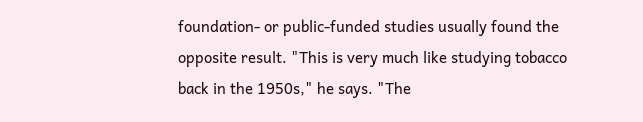foundation- or public-funded studies usually found the opposite result. "This is very much like studying tobacco back in the 1950s," he says. "The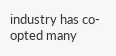industry has co-opted many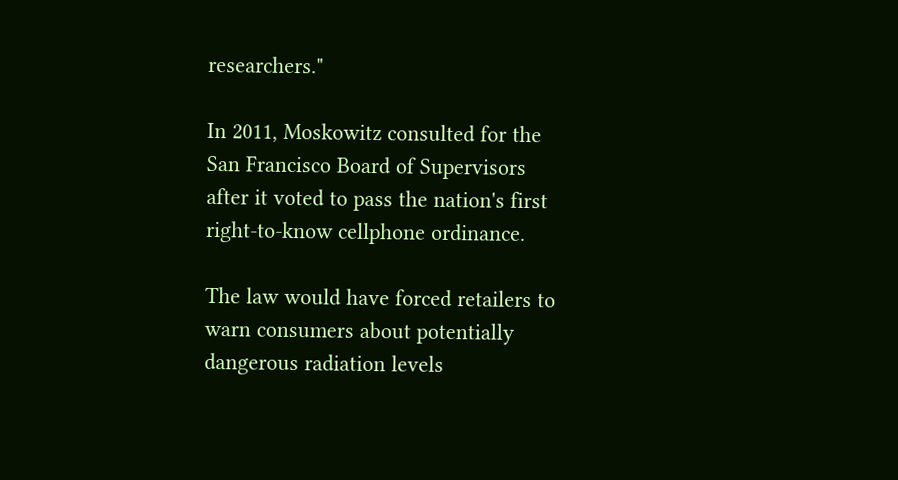researchers."

In 2011, Moskowitz consulted for the San Francisco Board of Supervisors after it voted to pass the nation's first right-to-know cellphone ordinance.

The law would have forced retailers to warn consumers about potentially dangerous radiation levels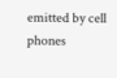emitted by cell phones